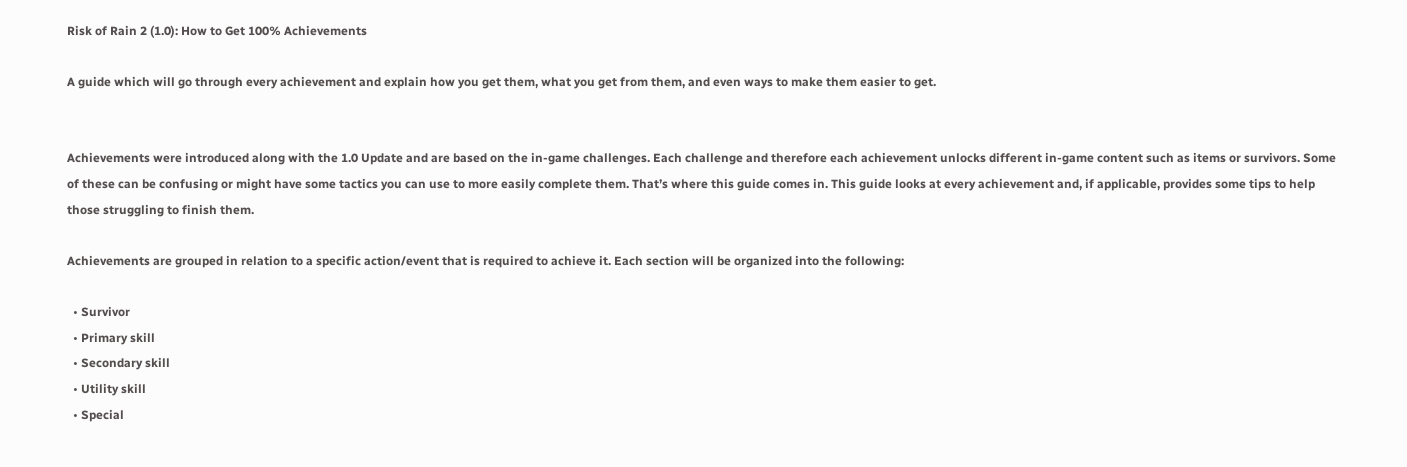Risk of Rain 2 (1.0): How to Get 100% Achievements

A guide which will go through every achievement and explain how you get them, what you get from them, and even ways to make them easier to get.


Achievements were introduced along with the 1.0 Update and are based on the in-game challenges. Each challenge and therefore each achievement unlocks different in-game content such as items or survivors. Some of these can be confusing or might have some tactics you can use to more easily complete them. That’s where this guide comes in. This guide looks at every achievement and, if applicable, provides some tips to help those struggling to finish them.

Achievements are grouped in relation to a specific action/event that is required to achieve it. Each section will be organized into the following:

  • Survivor
  • Primary skill
  • Secondary skill
  • Utility skill
  • Special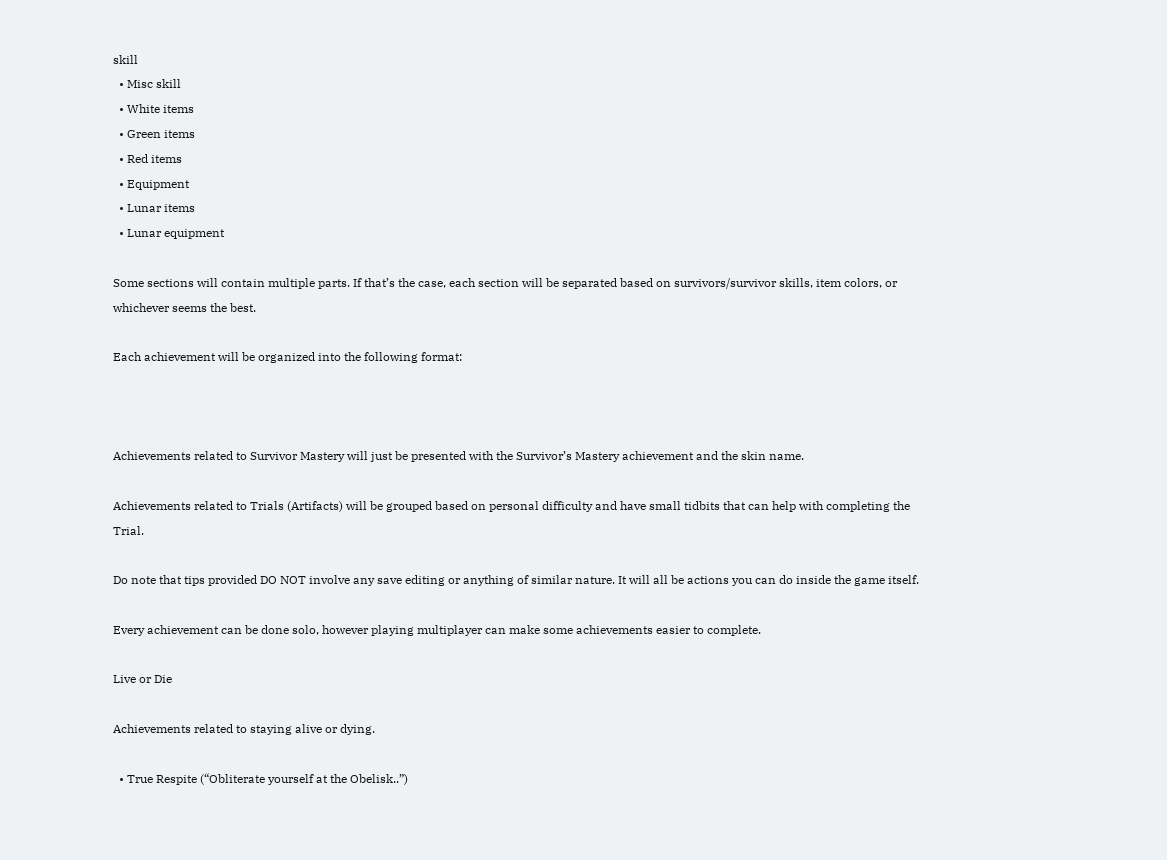skill
  • Misc skill
  • White items
  • Green items
  • Red items
  • Equipment
  • Lunar items
  • Lunar equipment

Some sections will contain multiple parts. If that’s the case, each section will be separated based on survivors/survivor skills, item colors, or whichever seems the best.

Each achievement will be organized into the following format:



Achievements related to Survivor Mastery will just be presented with the Survivor’s Mastery achievement and the skin name.

Achievements related to Trials (Artifacts) will be grouped based on personal difficulty and have small tidbits that can help with completing the Trial.

Do note that tips provided DO NOT involve any save editing or anything of similar nature. It will all be actions you can do inside the game itself.

Every achievement can be done solo, however playing multiplayer can make some achievements easier to complete.

Live or Die

Achievements related to staying alive or dying.

  • True Respite (“Obliterate yourself at the Obelisk..”)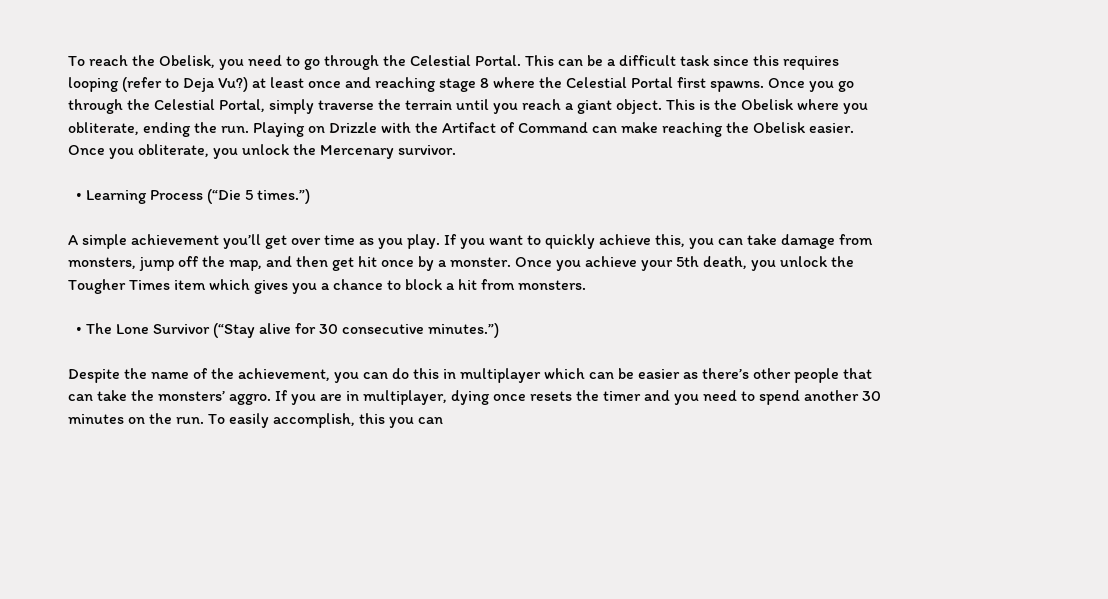To reach the Obelisk, you need to go through the Celestial Portal. This can be a difficult task since this requires looping (refer to Deja Vu?) at least once and reaching stage 8 where the Celestial Portal first spawns. Once you go through the Celestial Portal, simply traverse the terrain until you reach a giant object. This is the Obelisk where you obliterate, ending the run. Playing on Drizzle with the Artifact of Command can make reaching the Obelisk easier. Once you obliterate, you unlock the Mercenary survivor.

  • Learning Process (“Die 5 times.”)

A simple achievement you’ll get over time as you play. If you want to quickly achieve this, you can take damage from monsters, jump off the map, and then get hit once by a monster. Once you achieve your 5th death, you unlock the Tougher Times item which gives you a chance to block a hit from monsters.

  • The Lone Survivor (“Stay alive for 30 consecutive minutes.”)

Despite the name of the achievement, you can do this in multiplayer which can be easier as there’s other people that can take the monsters’ aggro. If you are in multiplayer, dying once resets the timer and you need to spend another 30 minutes on the run. To easily accomplish, this you can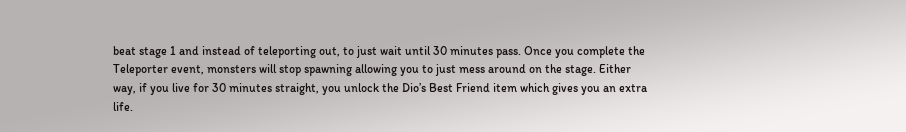beat stage 1 and instead of teleporting out, to just wait until 30 minutes pass. Once you complete the Teleporter event, monsters will stop spawning allowing you to just mess around on the stage. Either way, if you live for 30 minutes straight, you unlock the Dio’s Best Friend item which gives you an extra life.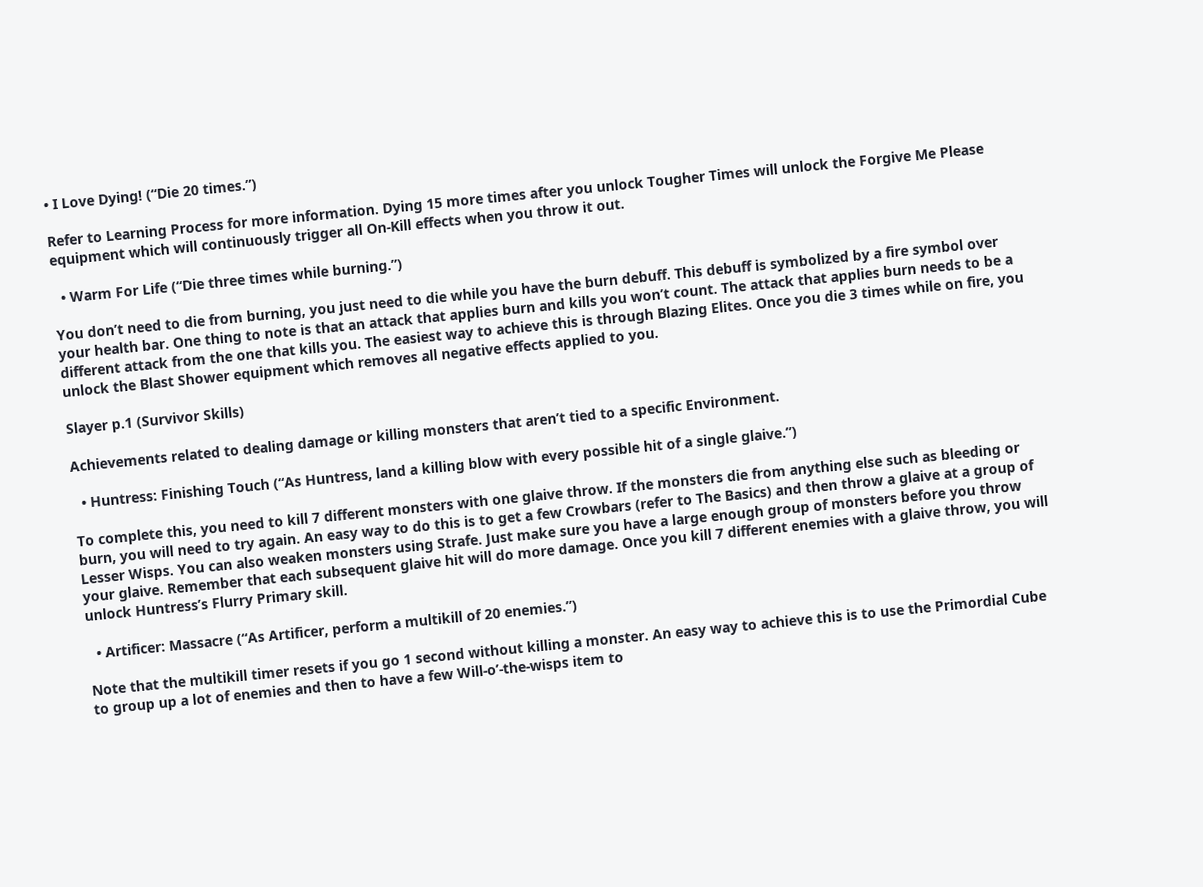• I Love Dying! (“Die 20 times.”)

Refer to Learning Process for more information. Dying 15 more times after you unlock Tougher Times will unlock the Forgive Me Please equipment which will continuously trigger all On-Kill effects when you throw it out.

  • Warm For Life (“Die three times while burning.”)

You don’t need to die from burning, you just need to die while you have the burn debuff. This debuff is symbolized by a fire symbol over your health bar. One thing to note is that an attack that applies burn and kills you won’t count. The attack that applies burn needs to be a different attack from the one that kills you. The easiest way to achieve this is through Blazing Elites. Once you die 3 times while on fire, you unlock the Blast Shower equipment which removes all negative effects applied to you.

Slayer p.1 (Survivor Skills)

Achievements related to dealing damage or killing monsters that aren’t tied to a specific Environment.

  • Huntress: Finishing Touch (“As Huntress, land a killing blow with every possible hit of a single glaive.”)

To complete this, you need to kill 7 different monsters with one glaive throw. If the monsters die from anything else such as bleeding or burn, you will need to try again. An easy way to do this is to get a few Crowbars (refer to The Basics) and then throw a glaive at a group of Lesser Wisps. You can also weaken monsters using Strafe. Just make sure you have a large enough group of monsters before you throw your glaive. Remember that each subsequent glaive hit will do more damage. Once you kill 7 different enemies with a glaive throw, you will unlock Huntress’s Flurry Primary skill.

  • Artificer: Massacre (“As Artificer, perform a multikill of 20 enemies.”)

Note that the multikill timer resets if you go 1 second without killing a monster. An easy way to achieve this is to use the Primordial Cube to group up a lot of enemies and then to have a few Will-o’-the-wisps item to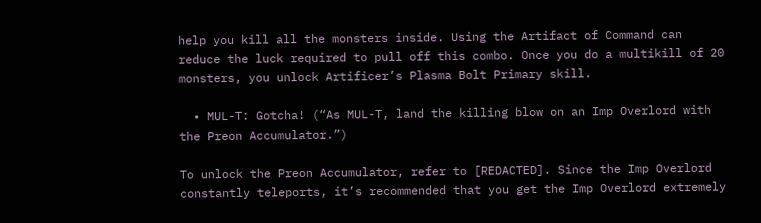help you kill all the monsters inside. Using the Artifact of Command can reduce the luck required to pull off this combo. Once you do a multikill of 20 monsters, you unlock Artificer’s Plasma Bolt Primary skill.

  • MUL-T: Gotcha! (“As MUL-T, land the killing blow on an Imp Overlord with the Preon Accumulator.”)

To unlock the Preon Accumulator, refer to [REDACTED]. Since the Imp Overlord constantly teleports, it’s recommended that you get the Imp Overlord extremely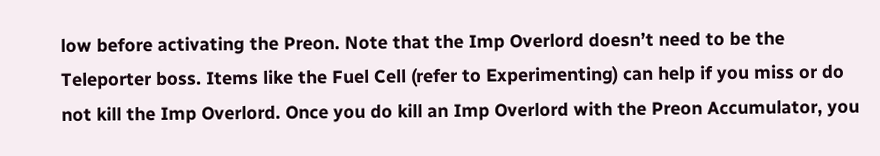low before activating the Preon. Note that the Imp Overlord doesn’t need to be the Teleporter boss. Items like the Fuel Cell (refer to Experimenting) can help if you miss or do not kill the Imp Overlord. Once you do kill an Imp Overlord with the Preon Accumulator, you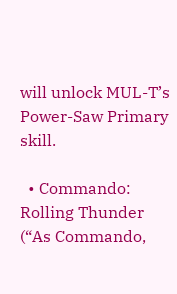will unlock MUL-T’s Power-Saw Primary skill.

  • Commando: Rolling Thunder (“As Commando,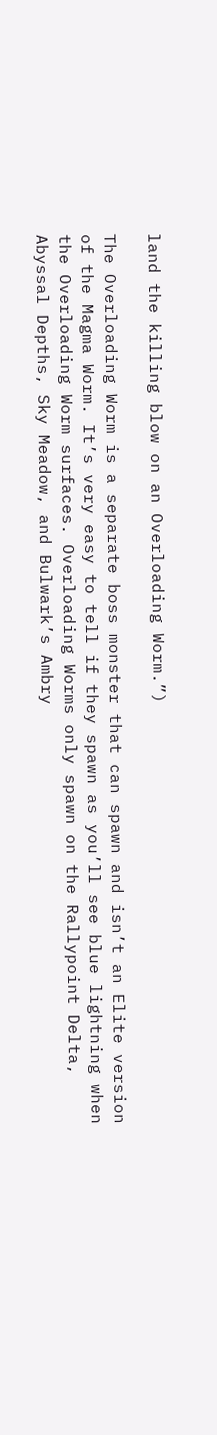land the killing blow on an Overloading Worm.”)

The Overloading Worm is a separate boss monster that can spawn and isn’t an Elite version of the Magma Worm. It’s very easy to tell if they spawn as you’ll see blue lightning when the Overloading Worm surfaces. Overloading Worms only spawn on the Rallypoint Delta, Abyssal Depths, Sky Meadow, and Bulwark’s Ambry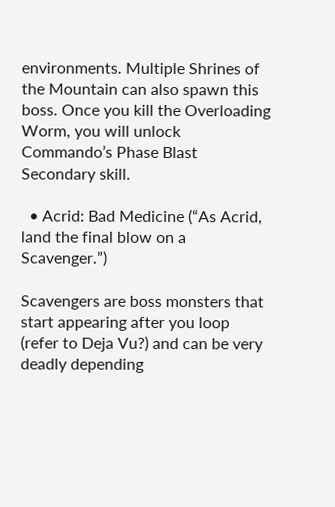environments. Multiple Shrines of the Mountain can also spawn this boss. Once you kill the Overloading Worm, you will unlock Commando’s Phase Blast Secondary skill.

  • Acrid: Bad Medicine (“As Acrid, land the final blow on a Scavenger.”)

Scavengers are boss monsters that start appearing after you loop (refer to Deja Vu?) and can be very deadly depending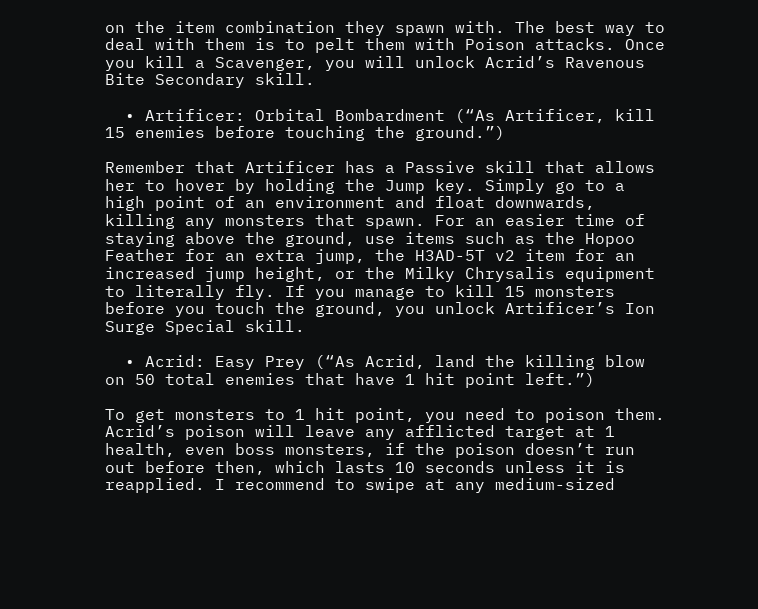on the item combination they spawn with. The best way to deal with them is to pelt them with Poison attacks. Once you kill a Scavenger, you will unlock Acrid’s Ravenous Bite Secondary skill.

  • Artificer: Orbital Bombardment (“As Artificer, kill 15 enemies before touching the ground.”)

Remember that Artificer has a Passive skill that allows her to hover by holding the Jump key. Simply go to a high point of an environment and float downwards, killing any monsters that spawn. For an easier time of staying above the ground, use items such as the Hopoo Feather for an extra jump, the H3AD-5T v2 item for an increased jump height, or the Milky Chrysalis equipment to literally fly. If you manage to kill 15 monsters before you touch the ground, you unlock Artificer’s Ion Surge Special skill.

  • Acrid: Easy Prey (“As Acrid, land the killing blow on 50 total enemies that have 1 hit point left.”)

To get monsters to 1 hit point, you need to poison them. Acrid’s poison will leave any afflicted target at 1 health, even boss monsters, if the poison doesn’t run out before then, which lasts 10 seconds unless it is reapplied. I recommend to swipe at any medium-sized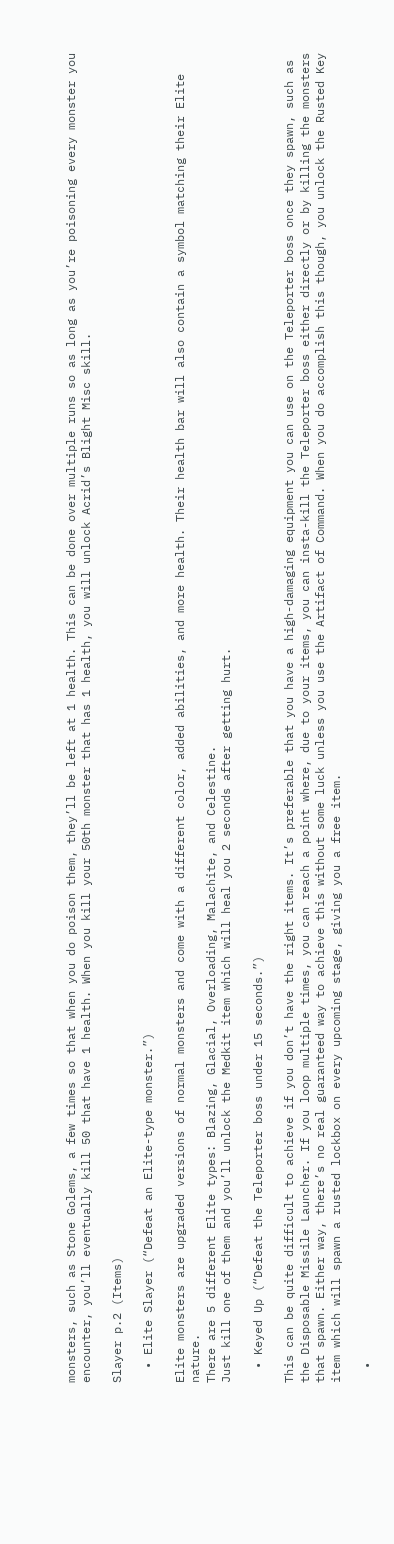monsters, such as Stone Golems, a few times so that when you do poison them, they’ll be left at 1 health. This can be done over multiple runs so as long as you’re poisoning every monster you encounter, you’ll eventually kill 50 that have 1 health. When you kill your 50th monster that has 1 health, you will unlock Acrid’s Blight Misc skill.

Slayer p.2 (Items)

  • Elite Slayer (“Defeat an Elite-type monster.”)

Elite monsters are upgraded versions of normal monsters and come with a different color, added abilities, and more health. Their health bar will also contain a symbol matching their Elite nature.
There are 5 different Elite types: Blazing, Glacial, Overloading, Malachite, and Celestine.
Just kill one of them and you’ll unlock the Medkit item which will heal you 2 seconds after getting hurt.

  • Keyed Up (“Defeat the Teleporter boss under 15 seconds.”)

This can be quite difficult to achieve if you don’t have the right items. It’s preferable that you have a high-damaging equipment you can use on the Teleporter boss once they spawn, such as the Disposable Missile Launcher. If you loop multiple times, you can reach a point where, due to your items, you can insta-kill the Teleporter boss either directly or by killing the monsters that spawn. Either way, there’s no real guaranteed way to achieve this without some luck unless you use the Artifact of Command. When you do accomplish this though, you unlock the Rusted Key item which will spawn a rusted lockbox on every upcoming stage, giving you a free item.

  •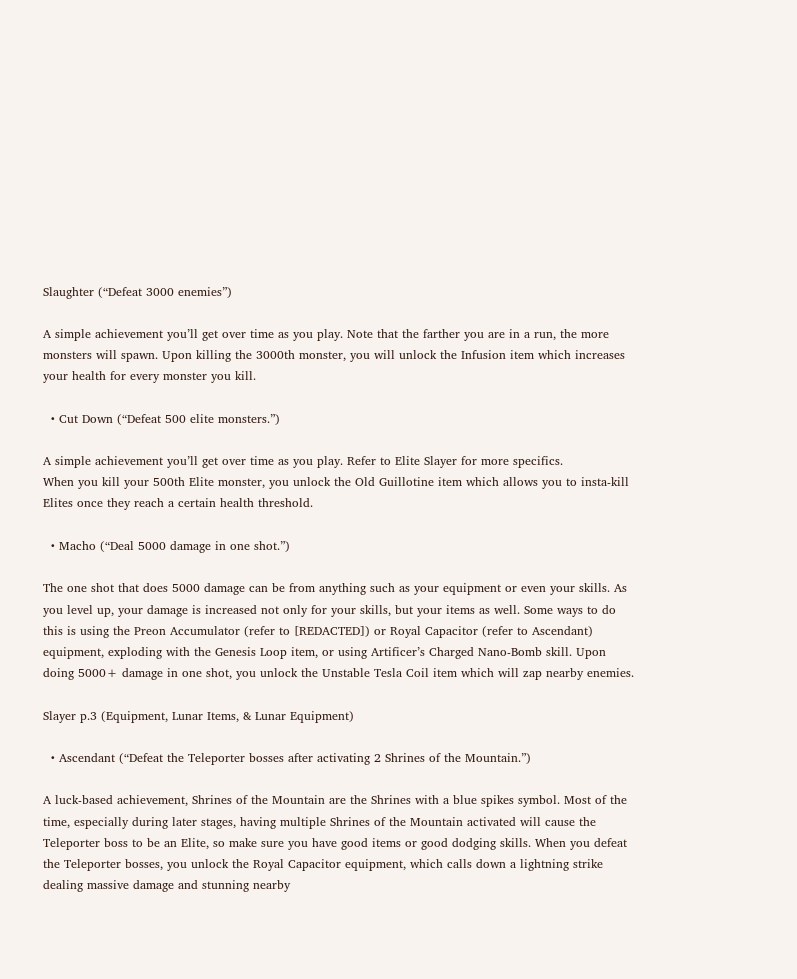Slaughter (“Defeat 3000 enemies”)

A simple achievement you’ll get over time as you play. Note that the farther you are in a run, the more monsters will spawn. Upon killing the 3000th monster, you will unlock the Infusion item which increases your health for every monster you kill.

  • Cut Down (“Defeat 500 elite monsters.”)

A simple achievement you’ll get over time as you play. Refer to Elite Slayer for more specifics.
When you kill your 500th Elite monster, you unlock the Old Guillotine item which allows you to insta-kill Elites once they reach a certain health threshold.

  • Macho (“Deal 5000 damage in one shot.”)

The one shot that does 5000 damage can be from anything such as your equipment or even your skills. As you level up, your damage is increased not only for your skills, but your items as well. Some ways to do this is using the Preon Accumulator (refer to [REDACTED]) or Royal Capacitor (refer to Ascendant) equipment, exploding with the Genesis Loop item, or using Artificer’s Charged Nano-Bomb skill. Upon doing 5000+ damage in one shot, you unlock the Unstable Tesla Coil item which will zap nearby enemies.

Slayer p.3 (Equipment, Lunar Items, & Lunar Equipment)

  • Ascendant (“Defeat the Teleporter bosses after activating 2 Shrines of the Mountain.”)

A luck-based achievement, Shrines of the Mountain are the Shrines with a blue spikes symbol. Most of the time, especially during later stages, having multiple Shrines of the Mountain activated will cause the Teleporter boss to be an Elite, so make sure you have good items or good dodging skills. When you defeat the Teleporter bosses, you unlock the Royal Capacitor equipment, which calls down a lightning strike dealing massive damage and stunning nearby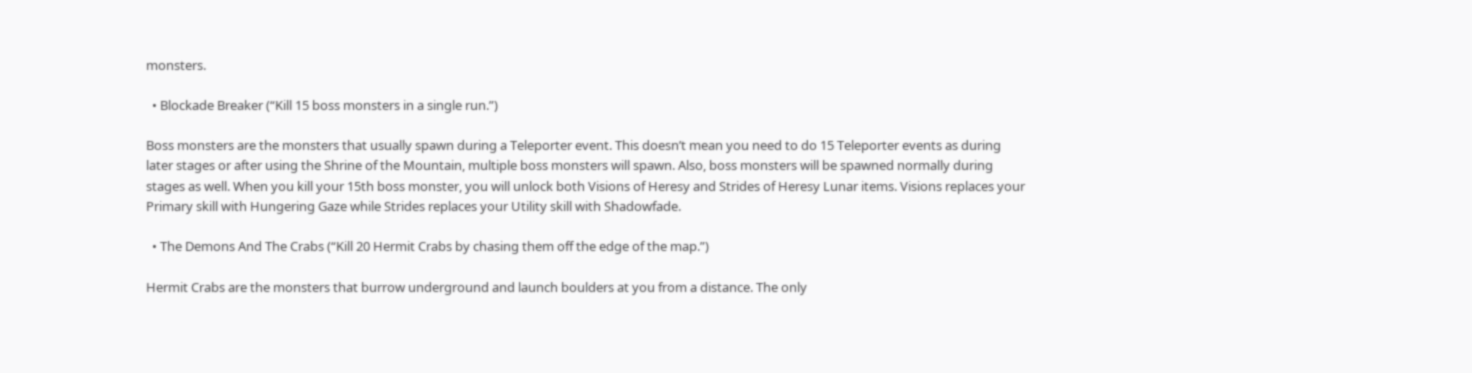monsters.

  • Blockade Breaker (“Kill 15 boss monsters in a single run.”)

Boss monsters are the monsters that usually spawn during a Teleporter event. This doesn’t mean you need to do 15 Teleporter events as during later stages or after using the Shrine of the Mountain, multiple boss monsters will spawn. Also, boss monsters will be spawned normally during stages as well. When you kill your 15th boss monster, you will unlock both Visions of Heresy and Strides of Heresy Lunar items. Visions replaces your Primary skill with Hungering Gaze while Strides replaces your Utility skill with Shadowfade.

  • The Demons And The Crabs (“Kill 20 Hermit Crabs by chasing them off the edge of the map.”)

Hermit Crabs are the monsters that burrow underground and launch boulders at you from a distance. The only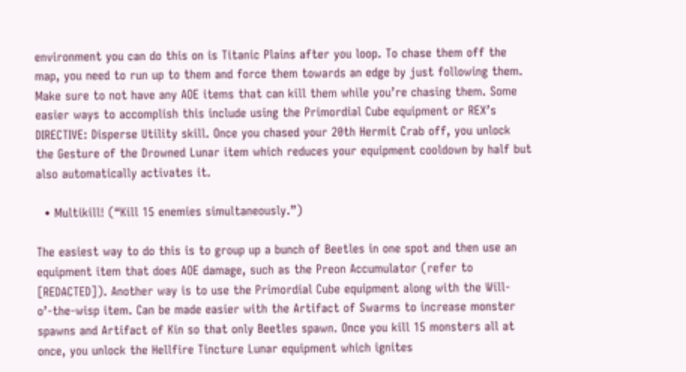environment you can do this on is Titanic Plains after you loop. To chase them off the map, you need to run up to them and force them towards an edge by just following them. Make sure to not have any AOE items that can kill them while you’re chasing them. Some easier ways to accomplish this include using the Primordial Cube equipment or REX’s DIRECTIVE: Disperse Utility skill. Once you chased your 20th Hermit Crab off, you unlock the Gesture of the Drowned Lunar item which reduces your equipment cooldown by half but also automatically activates it.

  • Multikill! (“Kill 15 enemies simultaneously.”)

The easiest way to do this is to group up a bunch of Beetles in one spot and then use an equipment item that does AOE damage, such as the Preon Accumulator (refer to [REDACTED]). Another way is to use the Primordial Cube equipment along with the Will-o’-the-wisp item. Can be made easier with the Artifact of Swarms to increase monster spawns and Artifact of Kin so that only Beetles spawn. Once you kill 15 monsters all at once, you unlock the Hellfire Tincture Lunar equipment which ignites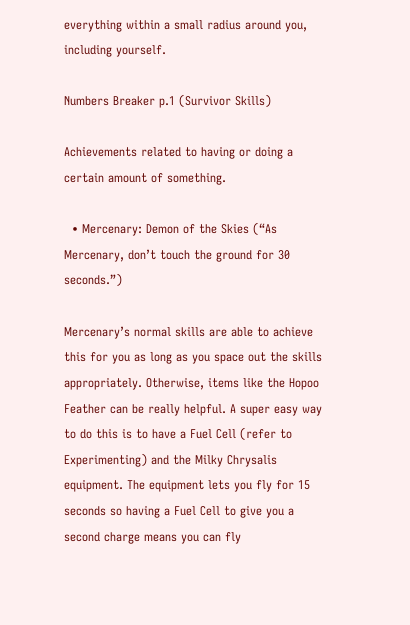everything within a small radius around you, including yourself.

Numbers Breaker p.1 (Survivor Skills)

Achievements related to having or doing a certain amount of something.

  • Mercenary: Demon of the Skies (“As Mercenary, don’t touch the ground for 30 seconds.”)

Mercenary’s normal skills are able to achieve this for you as long as you space out the skills appropriately. Otherwise, items like the Hopoo Feather can be really helpful. A super easy way to do this is to have a Fuel Cell (refer to Experimenting) and the Milky Chrysalis equipment. The equipment lets you fly for 15 seconds so having a Fuel Cell to give you a second charge means you can fly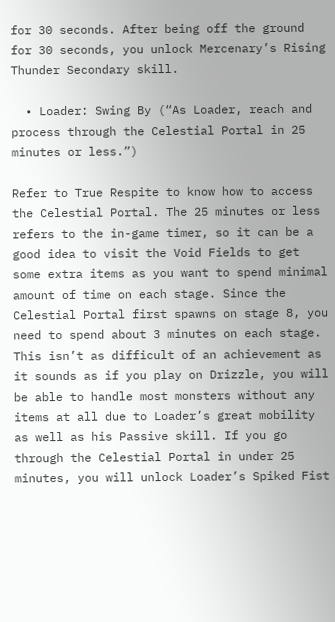for 30 seconds. After being off the ground for 30 seconds, you unlock Mercenary’s Rising Thunder Secondary skill.

  • Loader: Swing By (“As Loader, reach and process through the Celestial Portal in 25 minutes or less.”)

Refer to True Respite to know how to access the Celestial Portal. The 25 minutes or less refers to the in-game timer, so it can be a good idea to visit the Void Fields to get some extra items as you want to spend minimal amount of time on each stage. Since the Celestial Portal first spawns on stage 8, you need to spend about 3 minutes on each stage. This isn’t as difficult of an achievement as it sounds as if you play on Drizzle, you will be able to handle most monsters without any items at all due to Loader’s great mobility as well as his Passive skill. If you go through the Celestial Portal in under 25 minutes, you will unlock Loader’s Spiked Fist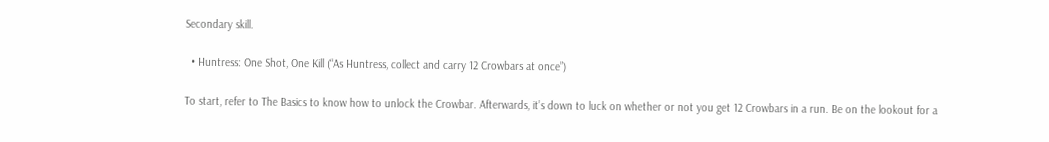Secondary skill.

  • Huntress: One Shot, One Kill (“As Huntress, collect and carry 12 Crowbars at once”)

To start, refer to The Basics to know how to unlock the Crowbar. Afterwards, it’s down to luck on whether or not you get 12 Crowbars in a run. Be on the lookout for a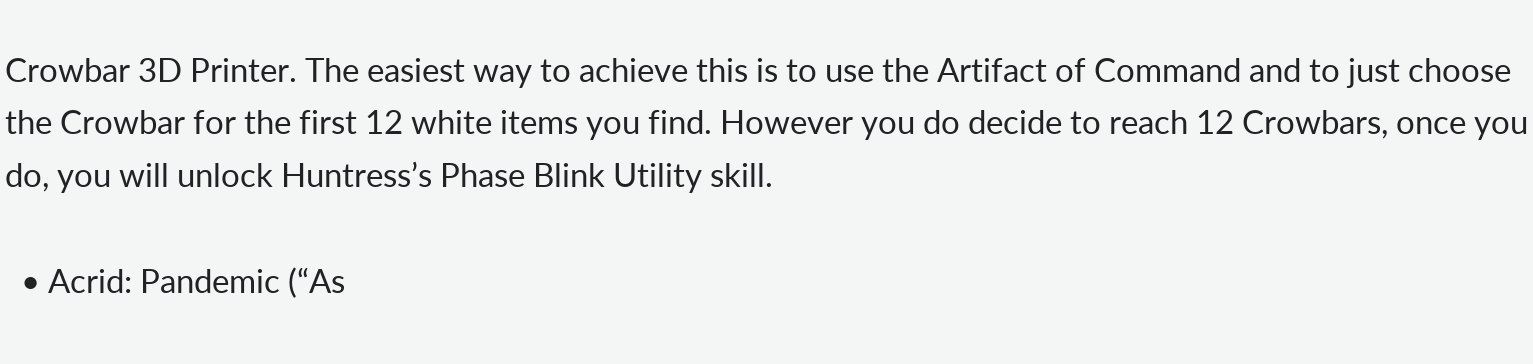Crowbar 3D Printer. The easiest way to achieve this is to use the Artifact of Command and to just choose the Crowbar for the first 12 white items you find. However you do decide to reach 12 Crowbars, once you do, you will unlock Huntress’s Phase Blink Utility skill.

  • Acrid: Pandemic (“As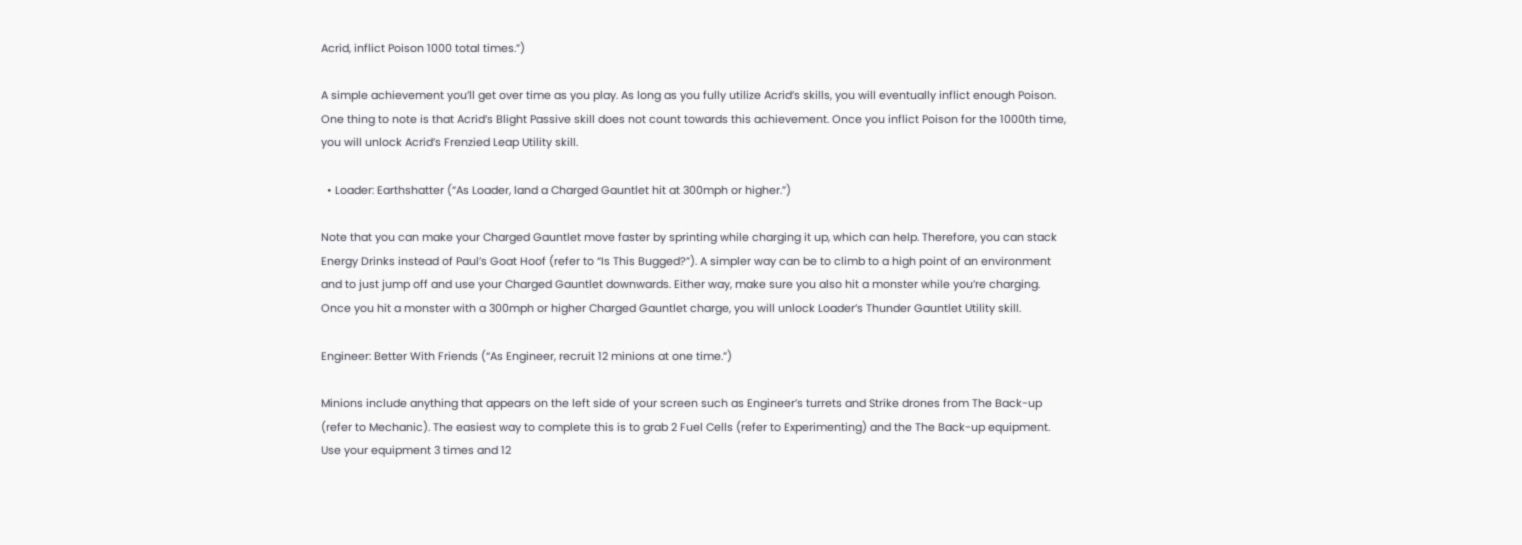Acrid, inflict Poison 1000 total times.”)

A simple achievement you’ll get over time as you play. As long as you fully utilize Acrid’s skills, you will eventually inflict enough Poison. One thing to note is that Acrid’s Blight Passive skill does not count towards this achievement. Once you inflict Poison for the 1000th time, you will unlock Acrid’s Frenzied Leap Utility skill.

  • Loader: Earthshatter (“As Loader, land a Charged Gauntlet hit at 300mph or higher.”)

Note that you can make your Charged Gauntlet move faster by sprinting while charging it up, which can help. Therefore, you can stack Energy Drinks instead of Paul’s Goat Hoof (refer to “Is This Bugged?”). A simpler way can be to climb to a high point of an environment and to just jump off and use your Charged Gauntlet downwards. Either way, make sure you also hit a monster while you’re charging. Once you hit a monster with a 300mph or higher Charged Gauntlet charge, you will unlock Loader’s Thunder Gauntlet Utility skill.

Engineer: Better With Friends (“As Engineer, recruit 12 minions at one time.”)

Minions include anything that appears on the left side of your screen such as Engineer’s turrets and Strike drones from The Back-up (refer to Mechanic). The easiest way to complete this is to grab 2 Fuel Cells (refer to Experimenting) and the The Back-up equipment. Use your equipment 3 times and 12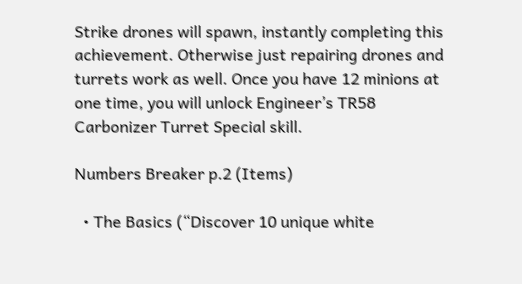Strike drones will spawn, instantly completing this achievement. Otherwise just repairing drones and turrets work as well. Once you have 12 minions at one time, you will unlock Engineer’s TR58 Carbonizer Turret Special skill.

Numbers Breaker p.2 (Items)

  • The Basics (“Discover 10 unique white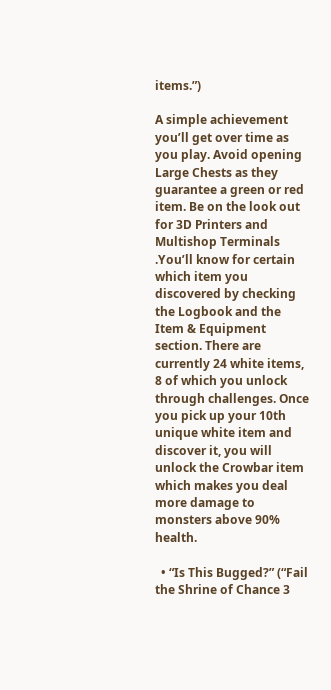items.”)

A simple achievement you’ll get over time as you play. Avoid opening Large Chests as they guarantee a green or red item. Be on the look out for 3D Printers and Multishop Terminals .You’ll know for certain which item you discovered by checking the Logbook and the Item & Equipment section. There are currently 24 white items, 8 of which you unlock through challenges. Once you pick up your 10th unique white item and discover it, you will unlock the Crowbar item which makes you deal more damage to monsters above 90% health.

  • “Is This Bugged?” (“Fail the Shrine of Chance 3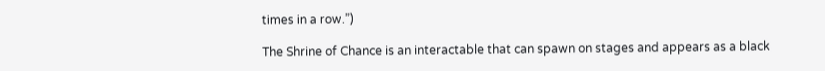times in a row.”)

The Shrine of Chance is an interactable that can spawn on stages and appears as a black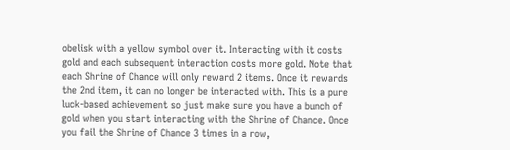obelisk with a yellow symbol over it. Interacting with it costs gold and each subsequent interaction costs more gold. Note that each Shrine of Chance will only reward 2 items. Once it rewards the 2nd item, it can no longer be interacted with. This is a pure luck-based achievement so just make sure you have a bunch of gold when you start interacting with the Shrine of Chance. Once you fail the Shrine of Chance 3 times in a row,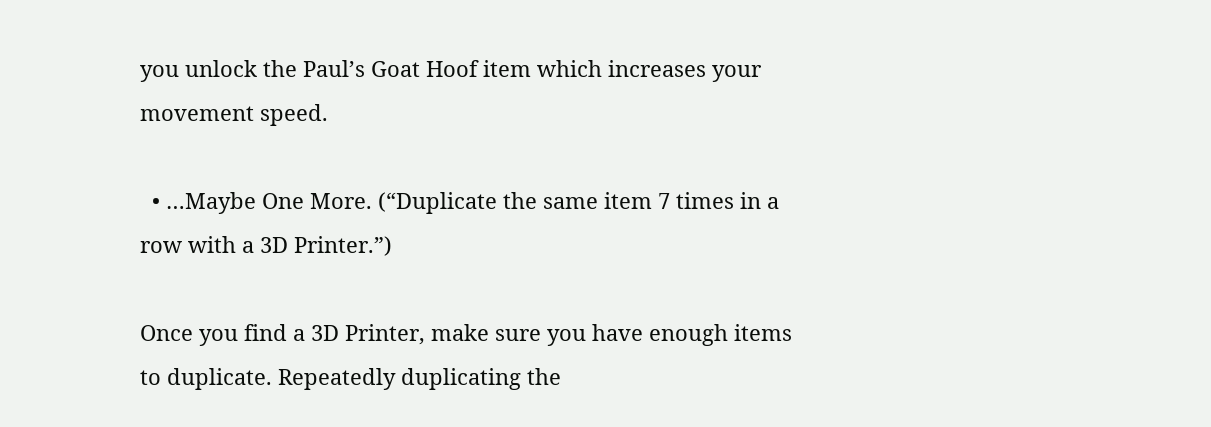you unlock the Paul’s Goat Hoof item which increases your movement speed.

  • …Maybe One More. (“Duplicate the same item 7 times in a row with a 3D Printer.”)

Once you find a 3D Printer, make sure you have enough items to duplicate. Repeatedly duplicating the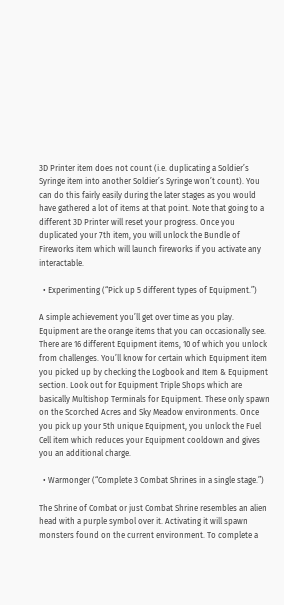3D Printer item does not count (i.e. duplicating a Soldier’s Syringe item into another Soldier’s Syringe won’t count). You can do this fairly easily during the later stages as you would have gathered a lot of items at that point. Note that going to a different 3D Printer will reset your progress. Once you duplicated your 7th item, you will unlock the Bundle of Fireworks item which will launch fireworks if you activate any interactable.

  • Experimenting (“Pick up 5 different types of Equipment.”)

A simple achievement you’ll get over time as you play. Equipment are the orange items that you can occasionally see. There are 16 different Equipment items, 10 of which you unlock from challenges. You’ll know for certain which Equipment item you picked up by checking the Logbook and Item & Equipment section. Look out for Equipment Triple Shops which are basically Multishop Terminals for Equipment. These only spawn on the Scorched Acres and Sky Meadow environments. Once you pick up your 5th unique Equipment, you unlock the Fuel Cell item which reduces your Equipment cooldown and gives you an additional charge.

  • Warmonger (“Complete 3 Combat Shrines in a single stage.”)

The Shrine of Combat or just Combat Shrine resembles an alien head with a purple symbol over it. Activating it will spawn monsters found on the current environment. To complete a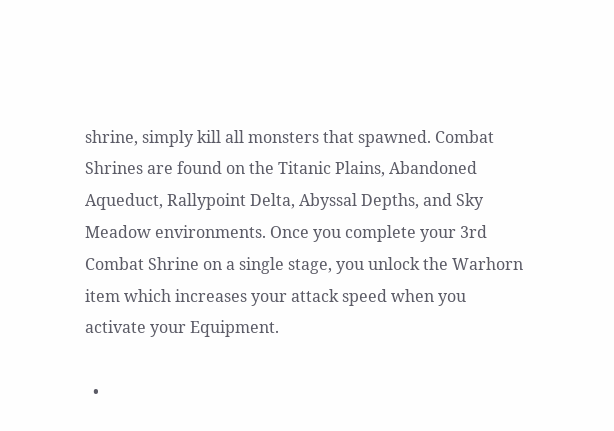shrine, simply kill all monsters that spawned. Combat Shrines are found on the Titanic Plains, Abandoned Aqueduct, Rallypoint Delta, Abyssal Depths, and Sky Meadow environments. Once you complete your 3rd Combat Shrine on a single stage, you unlock the Warhorn item which increases your attack speed when you activate your Equipment.

  •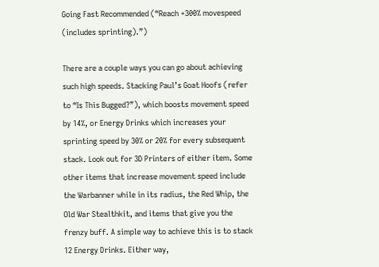Going Fast Recommended (“Reach +300% movespeed (includes sprinting).”)

There are a couple ways you can go about achieving such high speeds. Stacking Paul’s Goat Hoofs (refer to “Is This Bugged?”), which boosts movement speed by 14%, or Energy Drinks which increases your sprinting speed by 30% or 20% for every subsequent stack. Look out for 3D Printers of either item. Some other items that increase movement speed include the Warbanner while in its radius, the Red Whip, the Old War Stealthkit, and items that give you the frenzy buff. A simple way to achieve this is to stack 12 Energy Drinks. Either way,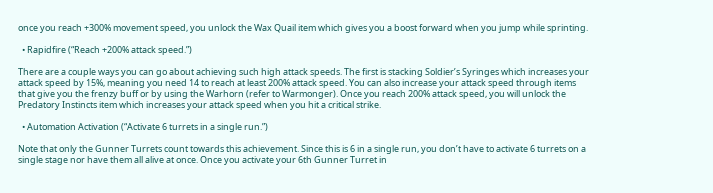once you reach +300% movement speed, you unlock the Wax Quail item which gives you a boost forward when you jump while sprinting.

  • Rapidfire (“Reach +200% attack speed.”)

There are a couple ways you can go about achieving such high attack speeds. The first is stacking Soldier’s Syringes which increases your attack speed by 15%, meaning you need 14 to reach at least 200% attack speed. You can also increase your attack speed through items that give you the frenzy buff or by using the Warhorn (refer to Warmonger). Once you reach 200% attack speed, you will unlock the Predatory Instincts item which increases your attack speed when you hit a critical strike.

  • Automation Activation (“Activate 6 turrets in a single run.”)

Note that only the Gunner Turrets count towards this achievement. Since this is 6 in a single run, you don’t have to activate 6 turrets on a single stage nor have them all alive at once. Once you activate your 6th Gunner Turret in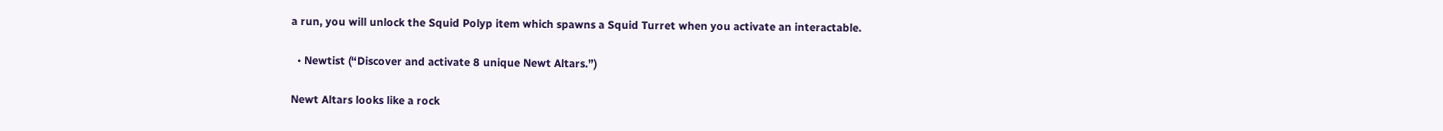a run, you will unlock the Squid Polyp item which spawns a Squid Turret when you activate an interactable.

  • Newtist (“Discover and activate 8 unique Newt Altars.”)

Newt Altars looks like a rock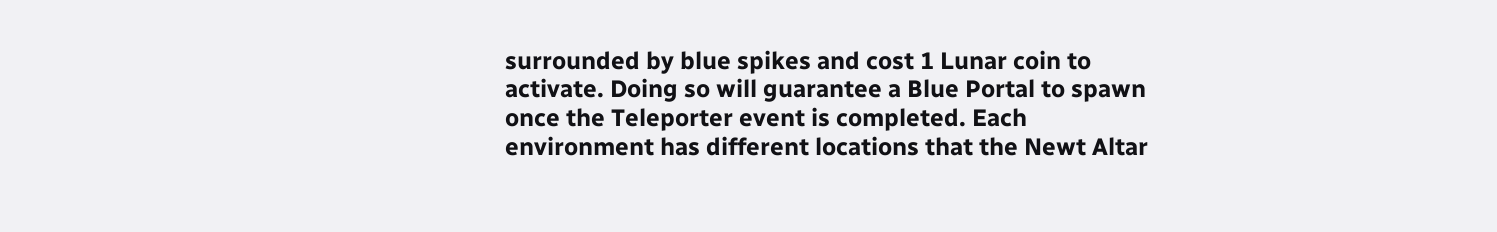surrounded by blue spikes and cost 1 Lunar coin to activate. Doing so will guarantee a Blue Portal to spawn once the Teleporter event is completed. Each environment has different locations that the Newt Altar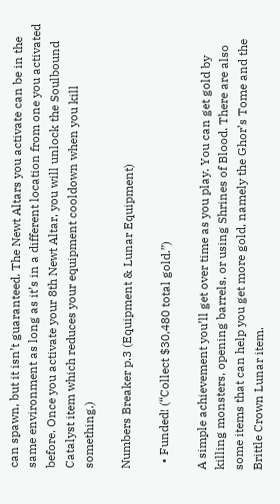can spawn, but it isn’t guaranteed. The Newt Altars you activate can be in the same environment as long as it’s in a different location from one you activated before. Once you activate your 8th Newt Altar, you will unlock the Soulbound Catalyst item which reduces your equipment cooldown when you kill something.)

Numbers Breaker p.3 (Equipment & Lunar Equipment)

  • Funded! (“Collect $30,480 total gold.”)

A simple achievement you’ll get over time as you play. You can get gold by killing monsters, opening barrels, or using Shrines of Blood. There are also some items that can help you get more gold, namely the Ghor’s Tome and the Brittle Crown Lunar item.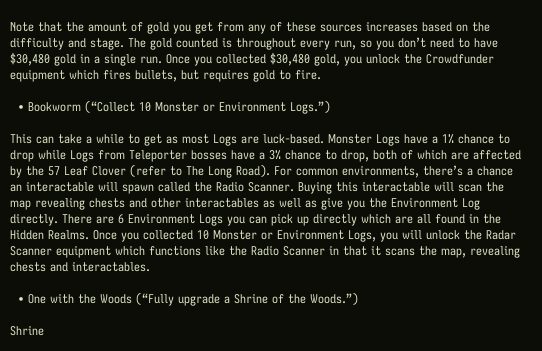Note that the amount of gold you get from any of these sources increases based on the difficulty and stage. The gold counted is throughout every run, so you don’t need to have $30,480 gold in a single run. Once you collected $30,480 gold, you unlock the Crowdfunder equipment which fires bullets, but requires gold to fire.

  • Bookworm (“Collect 10 Monster or Environment Logs.”)

This can take a while to get as most Logs are luck-based. Monster Logs have a 1% chance to drop while Logs from Teleporter bosses have a 3% chance to drop, both of which are affected by the 57 Leaf Clover (refer to The Long Road). For common environments, there’s a chance an interactable will spawn called the Radio Scanner. Buying this interactable will scan the map revealing chests and other interactables as well as give you the Environment Log directly. There are 6 Environment Logs you can pick up directly which are all found in the Hidden Realms. Once you collected 10 Monster or Environment Logs, you will unlock the Radar Scanner equipment which functions like the Radio Scanner in that it scans the map, revealing chests and interactables.

  • One with the Woods (“Fully upgrade a Shrine of the Woods.”)

Shrine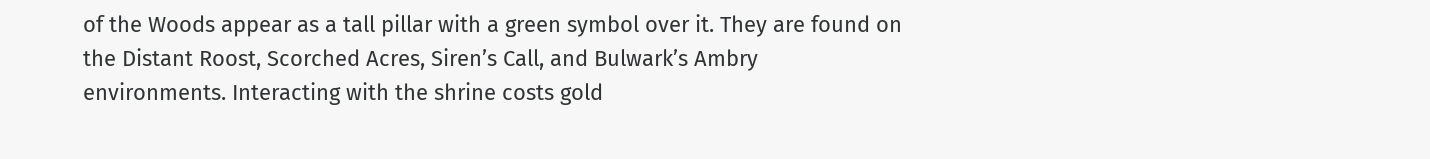of the Woods appear as a tall pillar with a green symbol over it. They are found on the Distant Roost, Scorched Acres, Siren’s Call, and Bulwark’s Ambry environments. Interacting with the shrine costs gold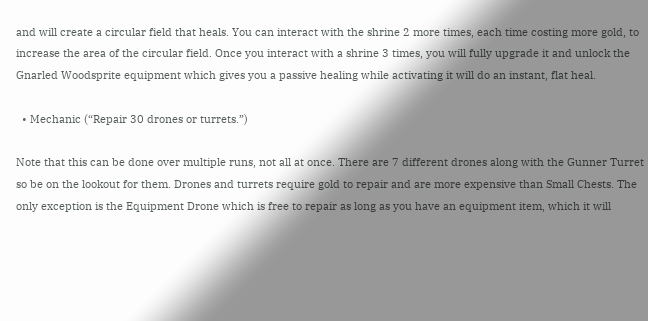and will create a circular field that heals. You can interact with the shrine 2 more times, each time costing more gold, to increase the area of the circular field. Once you interact with a shrine 3 times, you will fully upgrade it and unlock the Gnarled Woodsprite equipment which gives you a passive healing while activating it will do an instant, flat heal.

  • Mechanic (“Repair 30 drones or turrets.”)

Note that this can be done over multiple runs, not all at once. There are 7 different drones along with the Gunner Turret so be on the lookout for them. Drones and turrets require gold to repair and are more expensive than Small Chests. The only exception is the Equipment Drone which is free to repair as long as you have an equipment item, which it will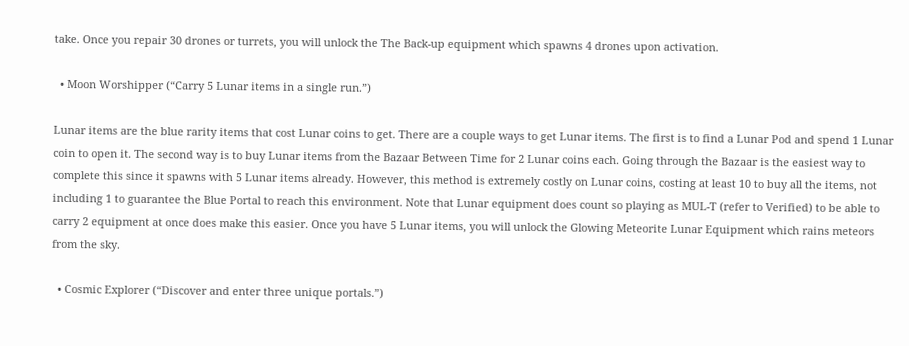take. Once you repair 30 drones or turrets, you will unlock the The Back-up equipment which spawns 4 drones upon activation.

  • Moon Worshipper (“Carry 5 Lunar items in a single run.”)

Lunar items are the blue rarity items that cost Lunar coins to get. There are a couple ways to get Lunar items. The first is to find a Lunar Pod and spend 1 Lunar coin to open it. The second way is to buy Lunar items from the Bazaar Between Time for 2 Lunar coins each. Going through the Bazaar is the easiest way to complete this since it spawns with 5 Lunar items already. However, this method is extremely costly on Lunar coins, costing at least 10 to buy all the items, not including 1 to guarantee the Blue Portal to reach this environment. Note that Lunar equipment does count so playing as MUL-T (refer to Verified) to be able to carry 2 equipment at once does make this easier. Once you have 5 Lunar items, you will unlock the Glowing Meteorite Lunar Equipment which rains meteors from the sky.

  • Cosmic Explorer (“Discover and enter three unique portals.”)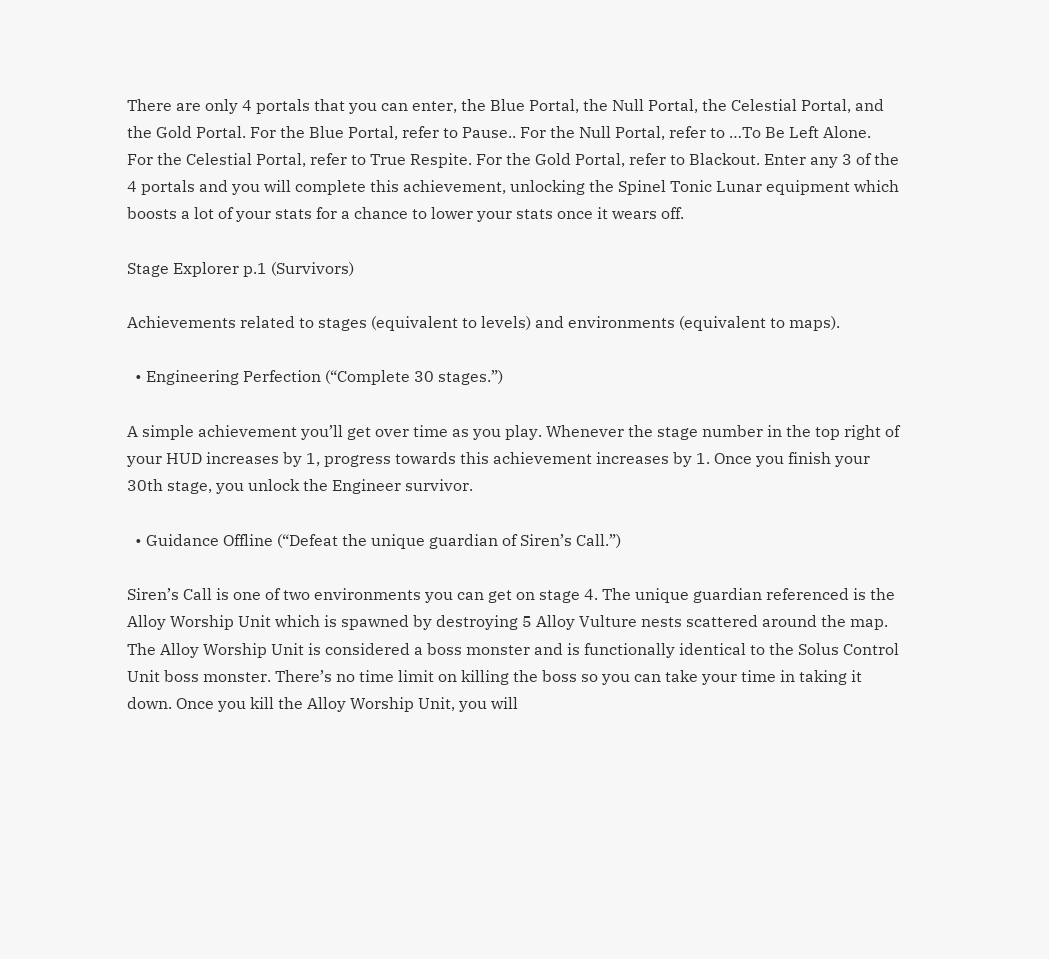There are only 4 portals that you can enter, the Blue Portal, the Null Portal, the Celestial Portal, and the Gold Portal. For the Blue Portal, refer to Pause.. For the Null Portal, refer to …To Be Left Alone. For the Celestial Portal, refer to True Respite. For the Gold Portal, refer to Blackout. Enter any 3 of the 4 portals and you will complete this achievement, unlocking the Spinel Tonic Lunar equipment which boosts a lot of your stats for a chance to lower your stats once it wears off.

Stage Explorer p.1 (Survivors)

Achievements related to stages (equivalent to levels) and environments (equivalent to maps).

  • Engineering Perfection (“Complete 30 stages.”)

A simple achievement you’ll get over time as you play. Whenever the stage number in the top right of your HUD increases by 1, progress towards this achievement increases by 1. Once you finish your 30th stage, you unlock the Engineer survivor.

  • Guidance Offline (“Defeat the unique guardian of Siren’s Call.”)

Siren’s Call is one of two environments you can get on stage 4. The unique guardian referenced is the Alloy Worship Unit which is spawned by destroying 5 Alloy Vulture nests scattered around the map. The Alloy Worship Unit is considered a boss monster and is functionally identical to the Solus Control Unit boss monster. There’s no time limit on killing the boss so you can take your time in taking it down. Once you kill the Alloy Worship Unit, you will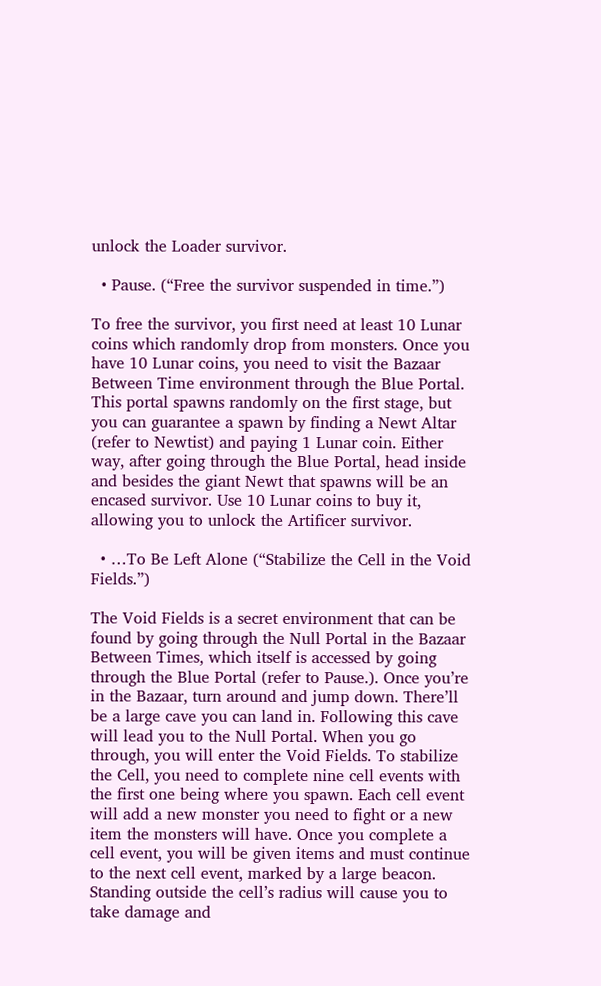unlock the Loader survivor.

  • Pause. (“Free the survivor suspended in time.”)

To free the survivor, you first need at least 10 Lunar coins which randomly drop from monsters. Once you have 10 Lunar coins, you need to visit the Bazaar Between Time environment through the Blue Portal. This portal spawns randomly on the first stage, but you can guarantee a spawn by finding a Newt Altar (refer to Newtist) and paying 1 Lunar coin. Either way, after going through the Blue Portal, head inside and besides the giant Newt that spawns will be an encased survivor. Use 10 Lunar coins to buy it, allowing you to unlock the Artificer survivor.

  • …To Be Left Alone (“Stabilize the Cell in the Void Fields.”)

The Void Fields is a secret environment that can be found by going through the Null Portal in the Bazaar Between Times, which itself is accessed by going through the Blue Portal (refer to Pause.). Once you’re in the Bazaar, turn around and jump down. There’ll be a large cave you can land in. Following this cave will lead you to the Null Portal. When you go through, you will enter the Void Fields. To stabilize the Cell, you need to complete nine cell events with the first one being where you spawn. Each cell event will add a new monster you need to fight or a new item the monsters will have. Once you complete a cell event, you will be given items and must continue to the next cell event, marked by a large beacon. Standing outside the cell’s radius will cause you to take damage and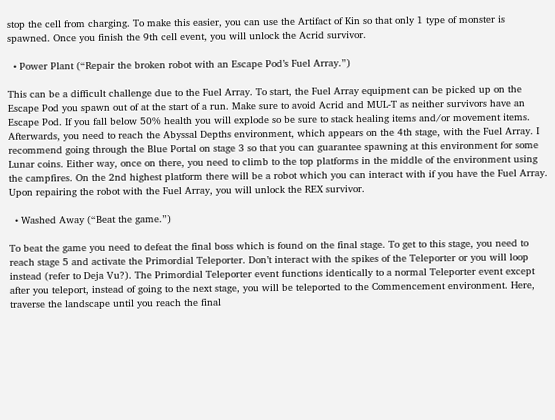stop the cell from charging. To make this easier, you can use the Artifact of Kin so that only 1 type of monster is spawned. Once you finish the 9th cell event, you will unlock the Acrid survivor.

  • Power Plant (“Repair the broken robot with an Escape Pod’s Fuel Array.”)

This can be a difficult challenge due to the Fuel Array. To start, the Fuel Array equipment can be picked up on the Escape Pod you spawn out of at the start of a run. Make sure to avoid Acrid and MUL-T as neither survivors have an Escape Pod. If you fall below 50% health you will explode so be sure to stack healing items and/or movement items. Afterwards, you need to reach the Abyssal Depths environment, which appears on the 4th stage, with the Fuel Array. I recommend going through the Blue Portal on stage 3 so that you can guarantee spawning at this environment for some Lunar coins. Either way, once on there, you need to climb to the top platforms in the middle of the environment using the campfires. On the 2nd highest platform there will be a robot which you can interact with if you have the Fuel Array. Upon repairing the robot with the Fuel Array, you will unlock the REX survivor.

  • Washed Away (“Beat the game.”)

To beat the game you need to defeat the final boss which is found on the final stage. To get to this stage, you need to reach stage 5 and activate the Primordial Teleporter. Don’t interact with the spikes of the Teleporter or you will loop instead (refer to Deja Vu?). The Primordial Teleporter event functions identically to a normal Teleporter event except after you teleport, instead of going to the next stage, you will be teleported to the Commencement environment. Here, traverse the landscape until you reach the final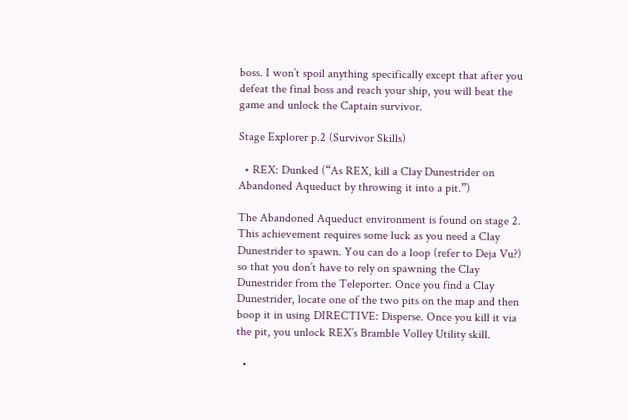boss. I won’t spoil anything specifically except that after you defeat the final boss and reach your ship, you will beat the game and unlock the Captain survivor.

Stage Explorer p.2 (Survivor Skills)

  • REX: Dunked (“As REX, kill a Clay Dunestrider on Abandoned Aqueduct by throwing it into a pit.”)

The Abandoned Aqueduct environment is found on stage 2. This achievement requires some luck as you need a Clay Dunestrider to spawn. You can do a loop (refer to Deja Vu?) so that you don’t have to rely on spawning the Clay Dunestrider from the Teleporter. Once you find a Clay Dunestrider, locate one of the two pits on the map and then boop it in using DIRECTIVE: Disperse. Once you kill it via the pit, you unlock REX’s Bramble Volley Utility skill.

  •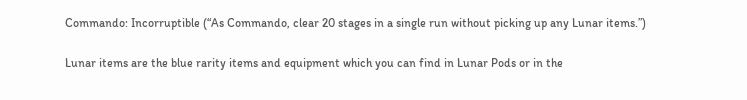Commando: Incorruptible (“As Commando, clear 20 stages in a single run without picking up any Lunar items.”)

Lunar items are the blue rarity items and equipment which you can find in Lunar Pods or in the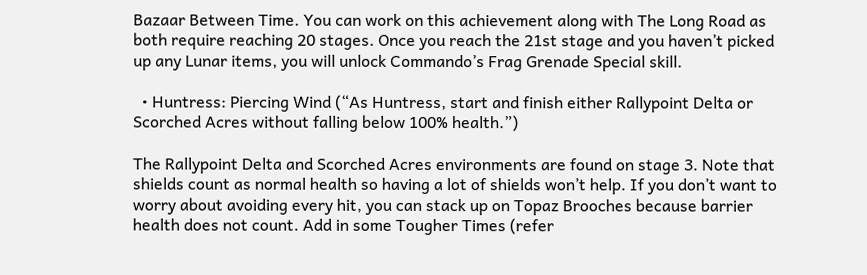Bazaar Between Time. You can work on this achievement along with The Long Road as both require reaching 20 stages. Once you reach the 21st stage and you haven’t picked up any Lunar items, you will unlock Commando’s Frag Grenade Special skill.

  • Huntress: Piercing Wind (“As Huntress, start and finish either Rallypoint Delta or Scorched Acres without falling below 100% health.”)

The Rallypoint Delta and Scorched Acres environments are found on stage 3. Note that shields count as normal health so having a lot of shields won’t help. If you don’t want to worry about avoiding every hit, you can stack up on Topaz Brooches because barrier health does not count. Add in some Tougher Times (refer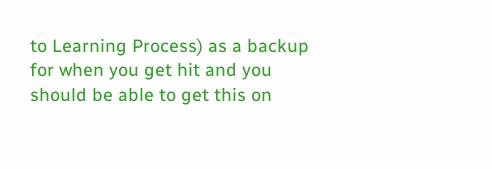to Learning Process) as a backup for when you get hit and you should be able to get this on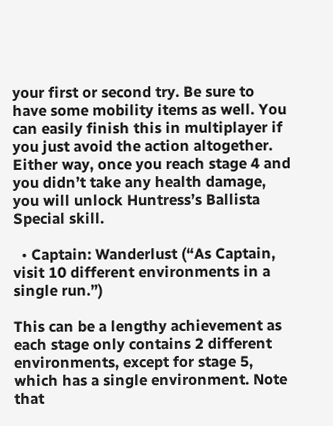your first or second try. Be sure to have some mobility items as well. You can easily finish this in multiplayer if you just avoid the action altogether. Either way, once you reach stage 4 and you didn’t take any health damage, you will unlock Huntress’s Ballista Special skill.

  • Captain: Wanderlust (“As Captain, visit 10 different environments in a single run.”)

This can be a lengthy achievement as each stage only contains 2 different environments, except for stage 5, which has a single environment. Note that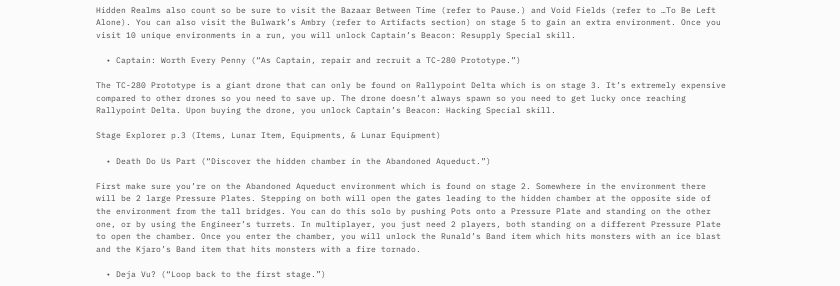Hidden Realms also count so be sure to visit the Bazaar Between Time (refer to Pause.) and Void Fields (refer to …To Be Left Alone). You can also visit the Bulwark’s Ambry (refer to Artifacts section) on stage 5 to gain an extra environment. Once you visit 10 unique environments in a run, you will unlock Captain’s Beacon: Resupply Special skill.

  • Captain: Worth Every Penny (“As Captain, repair and recruit a TC-280 Prototype.”)

The TC-280 Prototype is a giant drone that can only be found on Rallypoint Delta which is on stage 3. It’s extremely expensive compared to other drones so you need to save up. The drone doesn’t always spawn so you need to get lucky once reaching Rallypoint Delta. Upon buying the drone, you unlock Captain’s Beacon: Hacking Special skill.

Stage Explorer p.3 (Items, Lunar Item, Equipments, & Lunar Equipment)

  • Death Do Us Part (“Discover the hidden chamber in the Abandoned Aqueduct.”)

First make sure you’re on the Abandoned Aqueduct environment which is found on stage 2. Somewhere in the environment there will be 2 large Pressure Plates. Stepping on both will open the gates leading to the hidden chamber at the opposite side of the environment from the tall bridges. You can do this solo by pushing Pots onto a Pressure Plate and standing on the other one, or by using the Engineer’s turrets. In multiplayer, you just need 2 players, both standing on a different Pressure Plate to open the chamber. Once you enter the chamber, you will unlock the Runald’s Band item which hits monsters with an ice blast and the Kjaro’s Band item that hits monsters with a fire tornado.

  • Deja Vu? (“Loop back to the first stage.”)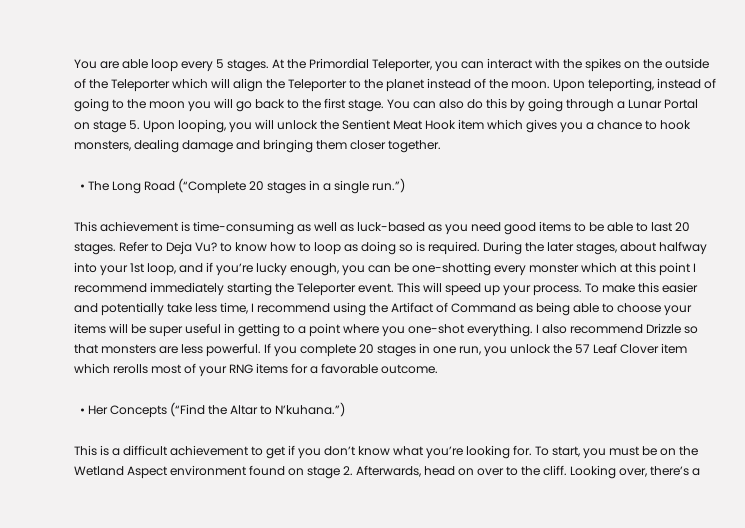You are able loop every 5 stages. At the Primordial Teleporter, you can interact with the spikes on the outside of the Teleporter which will align the Teleporter to the planet instead of the moon. Upon teleporting, instead of going to the moon you will go back to the first stage. You can also do this by going through a Lunar Portal on stage 5. Upon looping, you will unlock the Sentient Meat Hook item which gives you a chance to hook monsters, dealing damage and bringing them closer together.

  • The Long Road (“Complete 20 stages in a single run.”)

This achievement is time-consuming as well as luck-based as you need good items to be able to last 20 stages. Refer to Deja Vu? to know how to loop as doing so is required. During the later stages, about halfway into your 1st loop, and if you’re lucky enough, you can be one-shotting every monster which at this point I recommend immediately starting the Teleporter event. This will speed up your process. To make this easier and potentially take less time, I recommend using the Artifact of Command as being able to choose your items will be super useful in getting to a point where you one-shot everything. I also recommend Drizzle so that monsters are less powerful. If you complete 20 stages in one run, you unlock the 57 Leaf Clover item which rerolls most of your RNG items for a favorable outcome.

  • Her Concepts (“Find the Altar to N’kuhana.”)

This is a difficult achievement to get if you don’t know what you’re looking for. To start, you must be on the Wetland Aspect environment found on stage 2. Afterwards, head on over to the cliff. Looking over, there’s a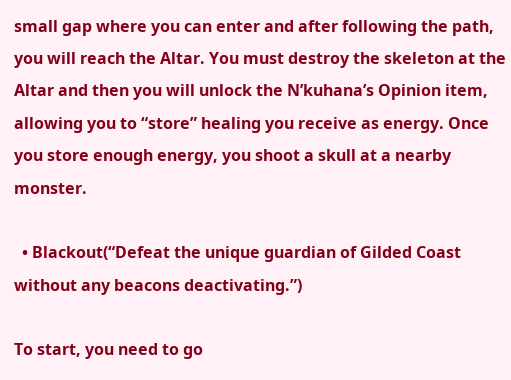small gap where you can enter and after following the path, you will reach the Altar. You must destroy the skeleton at the Altar and then you will unlock the N’kuhana’s Opinion item, allowing you to “store” healing you receive as energy. Once you store enough energy, you shoot a skull at a nearby monster.

  • Blackout(“Defeat the unique guardian of Gilded Coast without any beacons deactivating.”)

To start, you need to go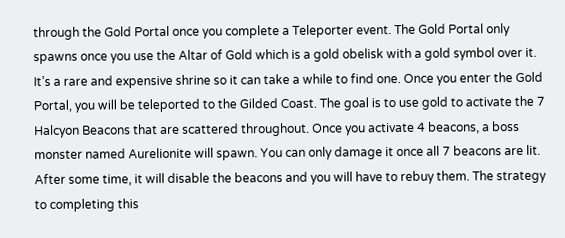through the Gold Portal once you complete a Teleporter event. The Gold Portal only spawns once you use the Altar of Gold which is a gold obelisk with a gold symbol over it. It’s a rare and expensive shrine so it can take a while to find one. Once you enter the Gold Portal, you will be teleported to the Gilded Coast. The goal is to use gold to activate the 7 Halcyon Beacons that are scattered throughout. Once you activate 4 beacons, a boss monster named Aurelionite will spawn. You can only damage it once all 7 beacons are lit. After some time, it will disable the beacons and you will have to rebuy them. The strategy to completing this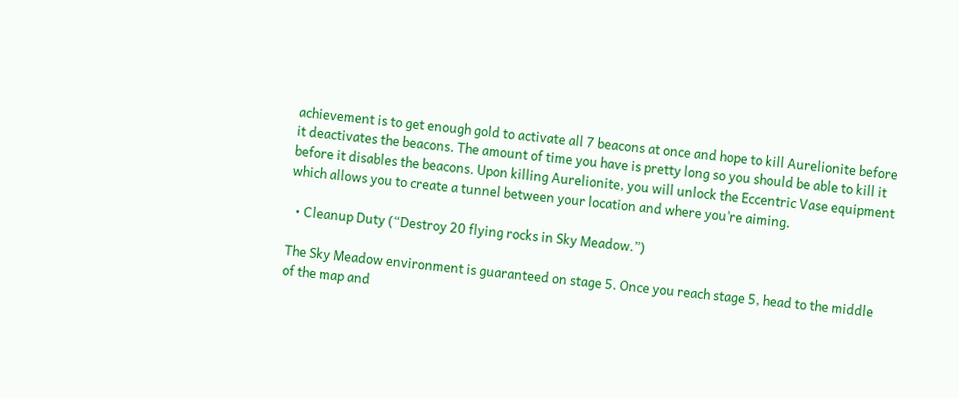achievement is to get enough gold to activate all 7 beacons at once and hope to kill Aurelionite before it deactivates the beacons. The amount of time you have is pretty long so you should be able to kill it before it disables the beacons. Upon killing Aurelionite, you will unlock the Eccentric Vase equipment which allows you to create a tunnel between your location and where you’re aiming.

  • Cleanup Duty (“Destroy 20 flying rocks in Sky Meadow.”)

The Sky Meadow environment is guaranteed on stage 5. Once you reach stage 5, head to the middle of the map and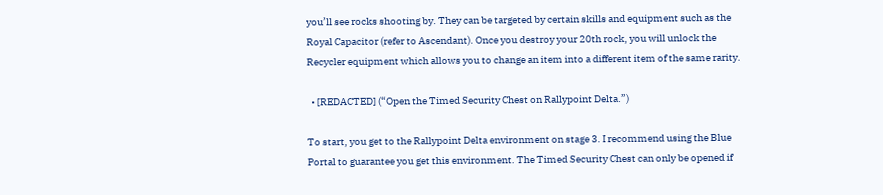you’ll see rocks shooting by. They can be targeted by certain skills and equipment such as the Royal Capacitor (refer to Ascendant). Once you destroy your 20th rock, you will unlock the Recycler equipment which allows you to change an item into a different item of the same rarity.

  • [REDACTED] (“Open the Timed Security Chest on Rallypoint Delta.”)

To start, you get to the Rallypoint Delta environment on stage 3. I recommend using the Blue Portal to guarantee you get this environment. The Timed Security Chest can only be opened if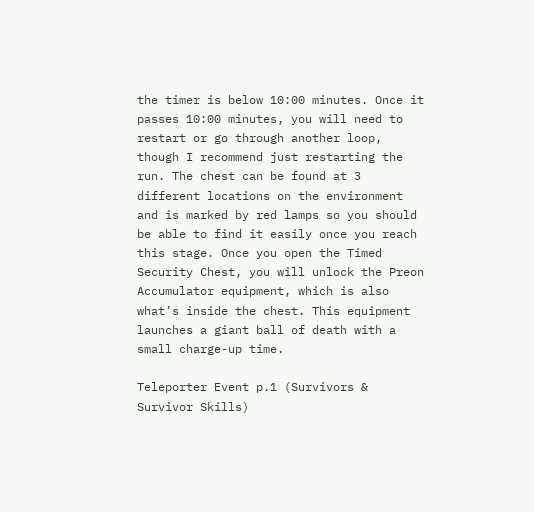the timer is below 10:00 minutes. Once it passes 10:00 minutes, you will need to restart or go through another loop, though I recommend just restarting the run. The chest can be found at 3 different locations on the environment and is marked by red lamps so you should be able to find it easily once you reach this stage. Once you open the Timed Security Chest, you will unlock the Preon Accumulator equipment, which is also what’s inside the chest. This equipment launches a giant ball of death with a small charge-up time.

Teleporter Event p.1 (Survivors & Survivor Skills)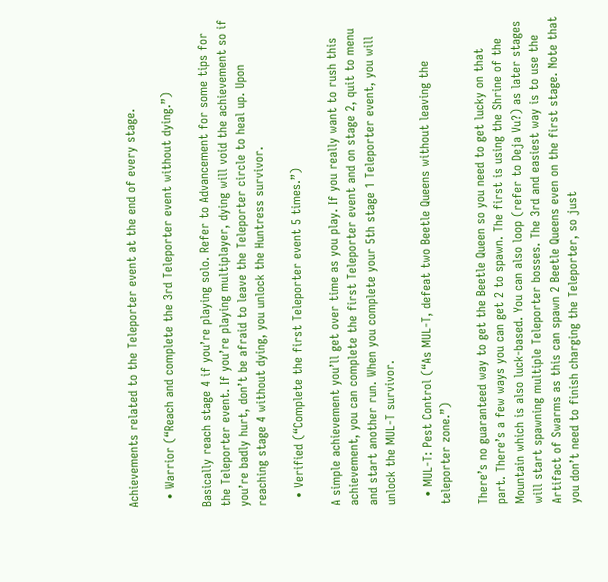Achievements related to the Teleporter event at the end of every stage.

  • Warrior (“Reach and complete the 3rd Teleporter event without dying.”)

Basically reach stage 4 if you’re playing solo. Refer to Advancement for some tips for the Teleporter event. If you’re playing multiplayer, dying will void the achievement so if you’re badly hurt, don’t be afraid to leave the Teleporter circle to heal up. Upon reaching stage 4 without dying, you unlock the Huntress survivor.

  • Verified (“Complete the first Teleporter event 5 times.”)

A simple achievement you’ll get over time as you play. If you really want to rush this achievement, you can complete the first Teleporter event and on stage 2, quit to menu and start another run. When you complete your 5th stage 1 Teleporter event, you will unlock the MUL-T survivor.

  • MUL-T: Pest Control (“As MUL-T, defeat two Beetle Queens without leaving the teleporter zone.”)

There’s no guaranteed way to get the Beetle Queen so you need to get lucky on that part. There’s a few ways you can get 2 to spawn. The first is using the Shrine of the Mountain which is also luck-based. You can also loop (refer to Deja Vu?) as later stages will start spawning multiple Teleporter bosses. The 3rd and easiest way is to use the Artifact of Swarms as this can spawn 2 Beetle Queens even on the first stage. Note that you don’t need to finish charging the Teleporter, so just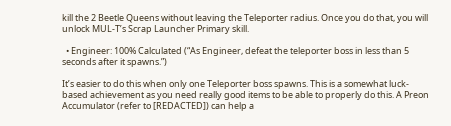kill the 2 Beetle Queens without leaving the Teleporter radius. Once you do that, you will unlock MUL-T’s Scrap Launcher Primary skill.

  • Engineer: 100% Calculated (“As Engineer, defeat the teleporter boss in less than 5 seconds after it spawns.”)

It’s easier to do this when only one Teleporter boss spawns. This is a somewhat luck-based achievement as you need really good items to be able to properly do this. A Preon Accumulator (refer to [REDACTED]) can help a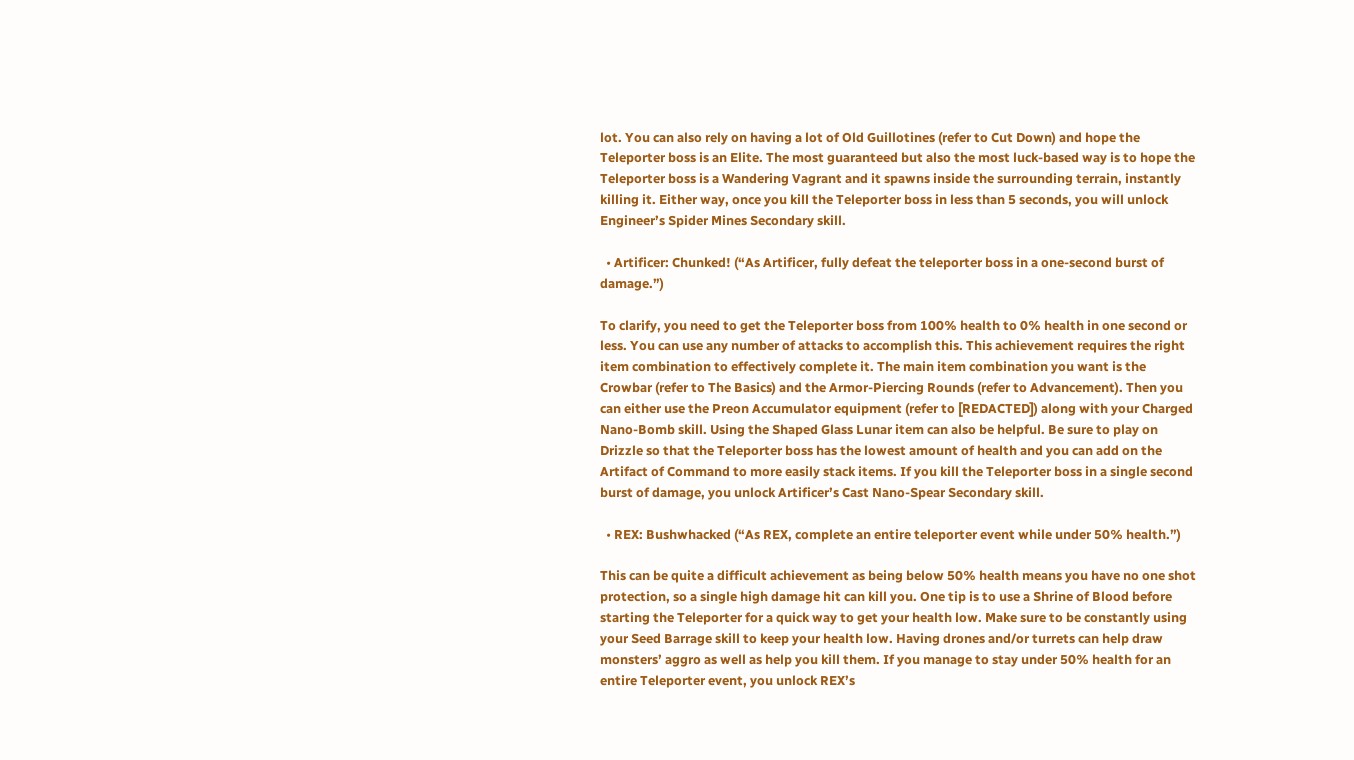lot. You can also rely on having a lot of Old Guillotines (refer to Cut Down) and hope the Teleporter boss is an Elite. The most guaranteed but also the most luck-based way is to hope the Teleporter boss is a Wandering Vagrant and it spawns inside the surrounding terrain, instantly killing it. Either way, once you kill the Teleporter boss in less than 5 seconds, you will unlock Engineer’s Spider Mines Secondary skill.

  • Artificer: Chunked! (“As Artificer, fully defeat the teleporter boss in a one-second burst of damage.”)

To clarify, you need to get the Teleporter boss from 100% health to 0% health in one second or less. You can use any number of attacks to accomplish this. This achievement requires the right item combination to effectively complete it. The main item combination you want is the Crowbar (refer to The Basics) and the Armor-Piercing Rounds (refer to Advancement). Then you can either use the Preon Accumulator equipment (refer to [REDACTED]) along with your Charged Nano-Bomb skill. Using the Shaped Glass Lunar item can also be helpful. Be sure to play on Drizzle so that the Teleporter boss has the lowest amount of health and you can add on the Artifact of Command to more easily stack items. If you kill the Teleporter boss in a single second burst of damage, you unlock Artificer’s Cast Nano-Spear Secondary skill.

  • REX: Bushwhacked (“As REX, complete an entire teleporter event while under 50% health.”)

This can be quite a difficult achievement as being below 50% health means you have no one shot protection, so a single high damage hit can kill you. One tip is to use a Shrine of Blood before starting the Teleporter for a quick way to get your health low. Make sure to be constantly using your Seed Barrage skill to keep your health low. Having drones and/or turrets can help draw monsters’ aggro as well as help you kill them. If you manage to stay under 50% health for an entire Teleporter event, you unlock REX’s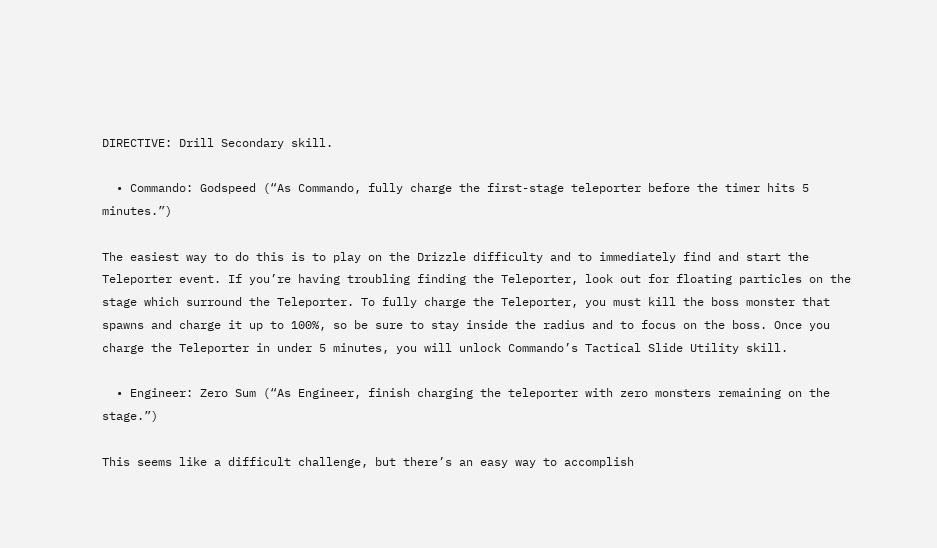DIRECTIVE: Drill Secondary skill.

  • Commando: Godspeed (“As Commando, fully charge the first-stage teleporter before the timer hits 5 minutes.”)

The easiest way to do this is to play on the Drizzle difficulty and to immediately find and start the Teleporter event. If you’re having troubling finding the Teleporter, look out for floating particles on the stage which surround the Teleporter. To fully charge the Teleporter, you must kill the boss monster that spawns and charge it up to 100%, so be sure to stay inside the radius and to focus on the boss. Once you charge the Teleporter in under 5 minutes, you will unlock Commando’s Tactical Slide Utility skill.

  • Engineer: Zero Sum (“As Engineer, finish charging the teleporter with zero monsters remaining on the stage.”)

This seems like a difficult challenge, but there’s an easy way to accomplish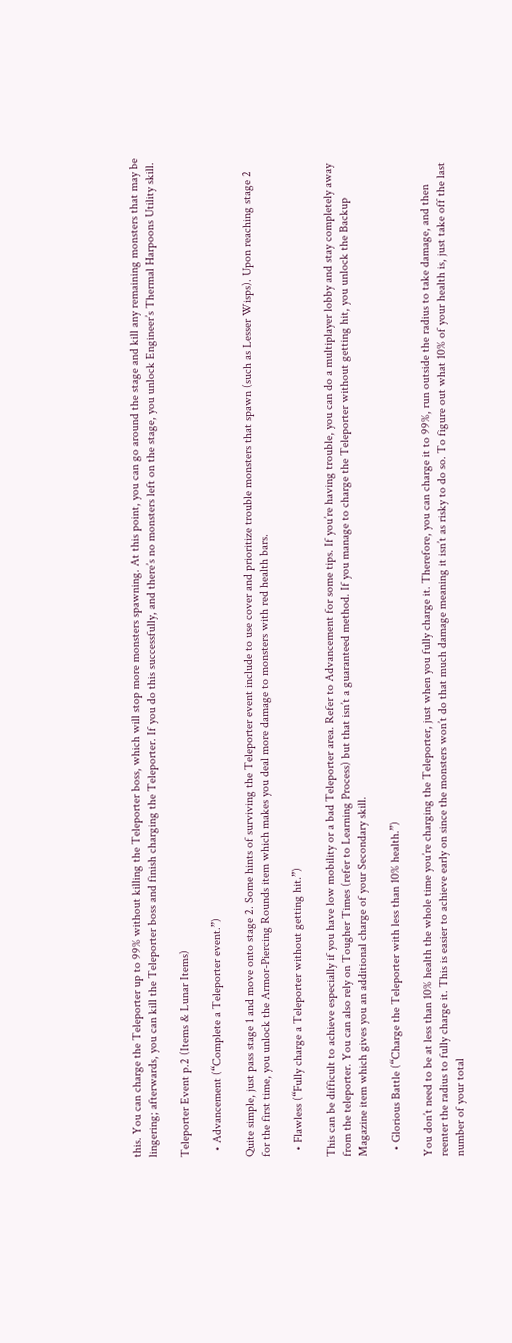this. You can charge the Teleporter up to 99% without killing the Teleporter boss, which will stop more monsters spawning. At this point, you can go around the stage and kill any remaining monsters that may be lingering; afterwards, you can kill the Teleporter boss and finish charging the Teleporter. If you do this successfully, and there’s no monsters left on the stage, you unlock Engineer’s Thermal Harpoons Utility skill.

Teleporter Event p.2 (Items & Lunar Items)

  • Advancement (“Complete a Teleporter event.”)

Quite simple, just pass stage 1 and move onto stage 2. Some hints of surviving the Teleporter event include to use cover and prioritize trouble monsters that spawn (such as Lesser Wisps). Upon reaching stage 2 for the first time, you unlock the Armor-Piercing Rounds item which makes you deal more damage to monsters with red health bars.

  • Flawless (“Fully charge a Teleporter without getting hit.”)

This can be difficult to achieve especially if you have low mobility or a bad Teleporter area. Refer to Advancement for some tips. If you’re having trouble, you can do a multiplayer lobby and stay completely away from the teleporter. You can also rely on Tougher Times (refer to Learning Process) but that isn’t a guaranteed method. If you manage to charge the Teleporter without getting hit, you unlock the Backup Magazine item which gives you an additional charge of your Secondary skill.

  • Glorious Battle (“Charge the Teleporter with less than 10% health.”)

You don’t need to be at less than 10% health the whole time you’re charging the Teleporter, just when you fully charge it. Therefore, you can charge it to 99%, run outside the radius to take damage, and then reenter the radius to fully charge it. This is easier to achieve early on since the monsters won’t do that much damage meaning it isn’t as risky to do so. To figure out what 10% of your health is, just take off the last number of your total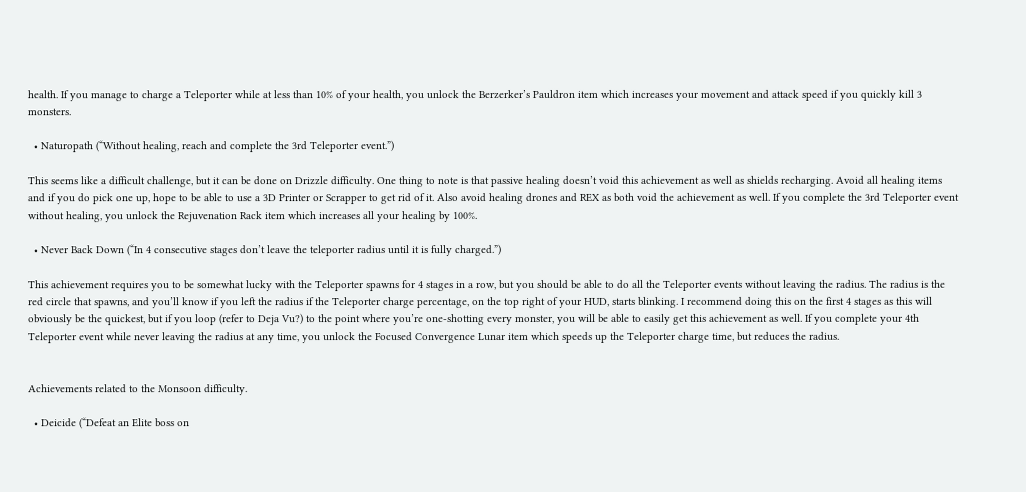health. If you manage to charge a Teleporter while at less than 10% of your health, you unlock the Berzerker’s Pauldron item which increases your movement and attack speed if you quickly kill 3 monsters.

  • Naturopath (“Without healing, reach and complete the 3rd Teleporter event.”)

This seems like a difficult challenge, but it can be done on Drizzle difficulty. One thing to note is that passive healing doesn’t void this achievement as well as shields recharging. Avoid all healing items and if you do pick one up, hope to be able to use a 3D Printer or Scrapper to get rid of it. Also avoid healing drones and REX as both void the achievement as well. If you complete the 3rd Teleporter event without healing, you unlock the Rejuvenation Rack item which increases all your healing by 100%.

  • Never Back Down (“In 4 consecutive stages don’t leave the teleporter radius until it is fully charged.”)

This achievement requires you to be somewhat lucky with the Teleporter spawns for 4 stages in a row, but you should be able to do all the Teleporter events without leaving the radius. The radius is the red circle that spawns, and you’ll know if you left the radius if the Teleporter charge percentage, on the top right of your HUD, starts blinking. I recommend doing this on the first 4 stages as this will obviously be the quickest, but if you loop (refer to Deja Vu?) to the point where you’re one-shotting every monster, you will be able to easily get this achievement as well. If you complete your 4th Teleporter event while never leaving the radius at any time, you unlock the Focused Convergence Lunar item which speeds up the Teleporter charge time, but reduces the radius.


Achievements related to the Monsoon difficulty.

  • Deicide (“Defeat an Elite boss on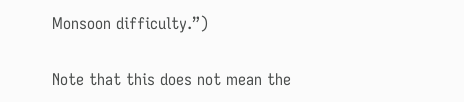Monsoon difficulty.”)

Note that this does not mean the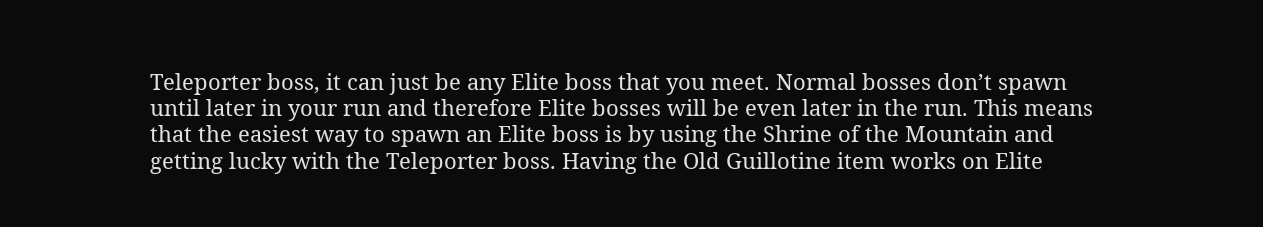Teleporter boss, it can just be any Elite boss that you meet. Normal bosses don’t spawn until later in your run and therefore Elite bosses will be even later in the run. This means that the easiest way to spawn an Elite boss is by using the Shrine of the Mountain and getting lucky with the Teleporter boss. Having the Old Guillotine item works on Elite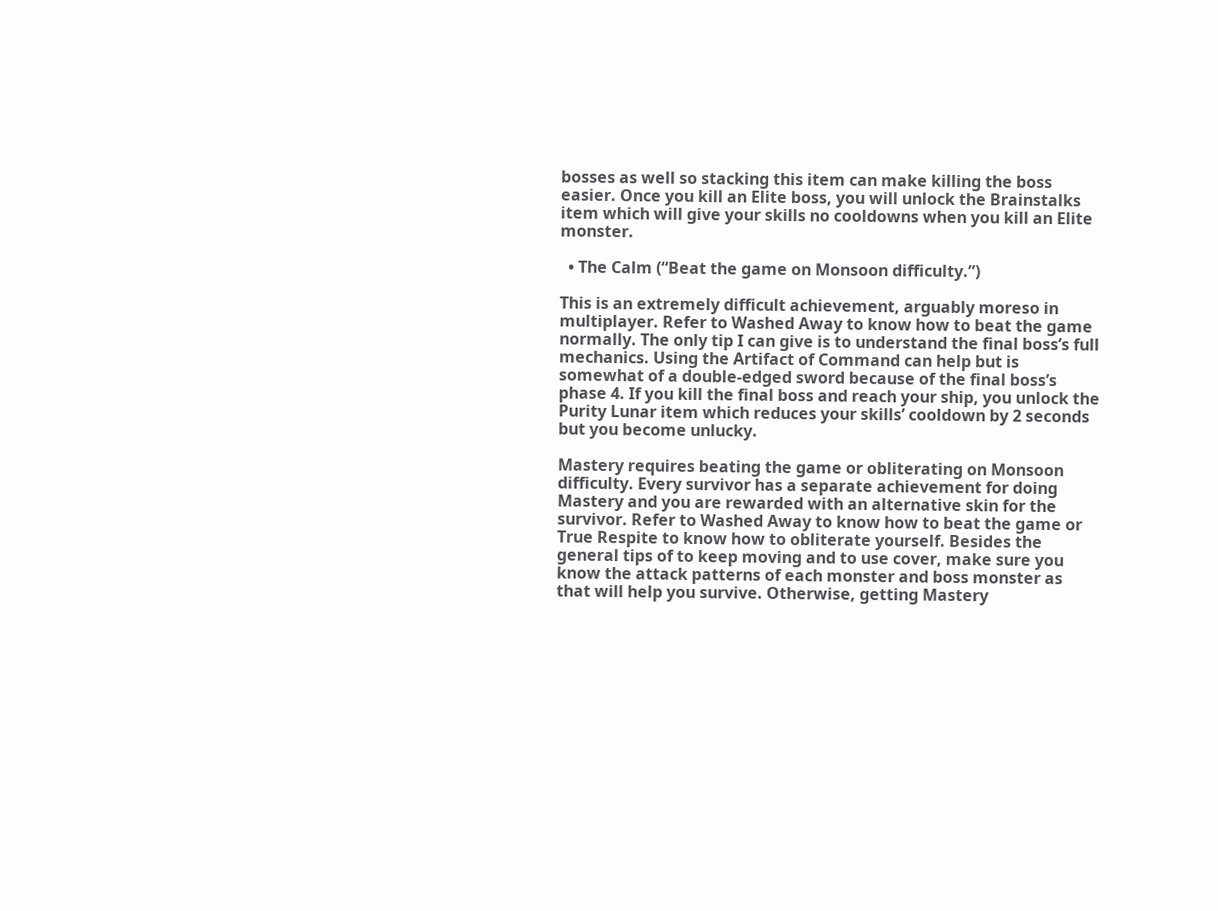bosses as well so stacking this item can make killing the boss easier. Once you kill an Elite boss, you will unlock the Brainstalks item which will give your skills no cooldowns when you kill an Elite monster.

  • The Calm (“Beat the game on Monsoon difficulty.”)

This is an extremely difficult achievement, arguably moreso in multiplayer. Refer to Washed Away to know how to beat the game normally. The only tip I can give is to understand the final boss’s full mechanics. Using the Artifact of Command can help but is somewhat of a double-edged sword because of the final boss’s phase 4. If you kill the final boss and reach your ship, you unlock the Purity Lunar item which reduces your skills’ cooldown by 2 seconds but you become unlucky.

Mastery requires beating the game or obliterating on Monsoon difficulty. Every survivor has a separate achievement for doing Mastery and you are rewarded with an alternative skin for the survivor. Refer to Washed Away to know how to beat the game or True Respite to know how to obliterate yourself. Besides the general tips of to keep moving and to use cover, make sure you know the attack patterns of each monster and boss monster as that will help you survive. Otherwise, getting Mastery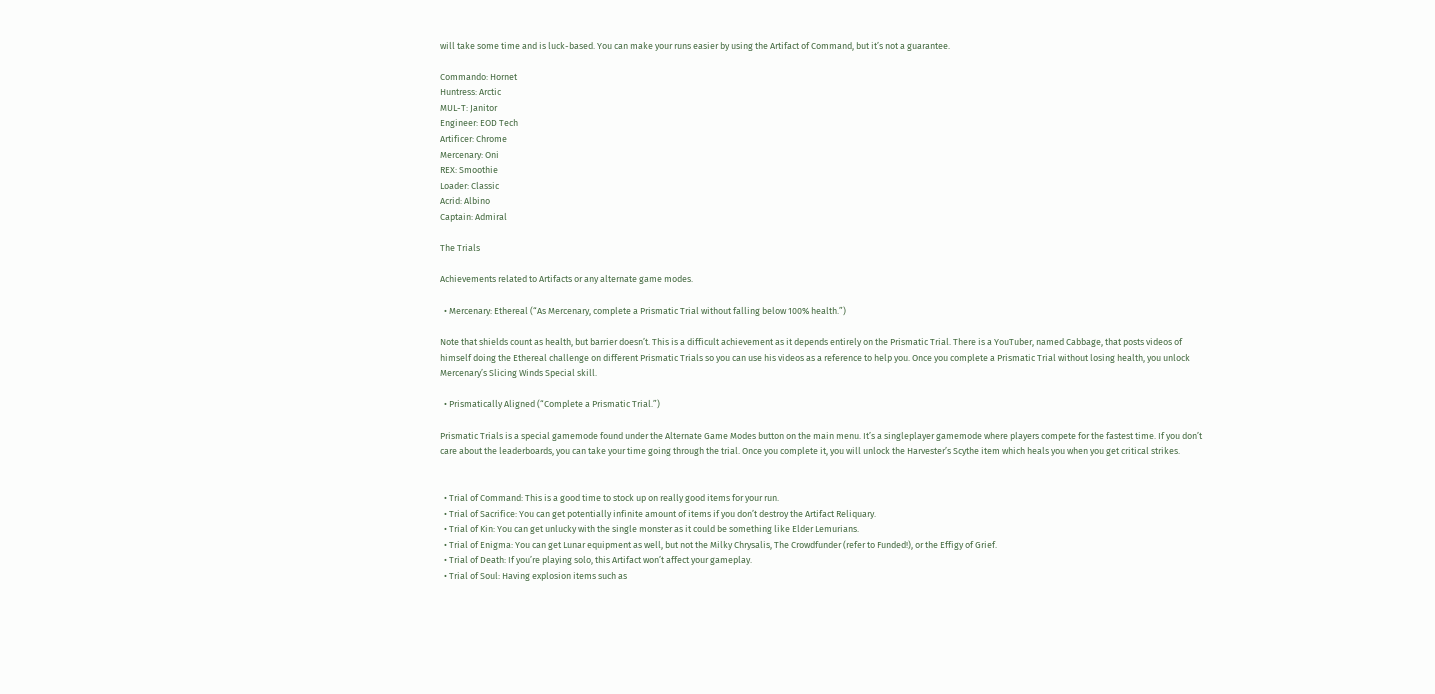will take some time and is luck-based. You can make your runs easier by using the Artifact of Command, but it’s not a guarantee.

Commando: Hornet
Huntress: Arctic
MUL-T: Janitor
Engineer: EOD Tech
Artificer: Chrome
Mercenary: Oni
REX: Smoothie
Loader: Classic
Acrid: Albino
Captain: Admiral

The Trials

Achievements related to Artifacts or any alternate game modes.

  • Mercenary: Ethereal (“As Mercenary, complete a Prismatic Trial without falling below 100% health.”)

Note that shields count as health, but barrier doesn’t. This is a difficult achievement as it depends entirely on the Prismatic Trial. There is a YouTuber, named Cabbage, that posts videos of himself doing the Ethereal challenge on different Prismatic Trials so you can use his videos as a reference to help you. Once you complete a Prismatic Trial without losing health, you unlock Mercenary’s Slicing Winds Special skill.

  • Prismatically Aligned (“Complete a Prismatic Trial.”)

Prismatic Trials is a special gamemode found under the Alternate Game Modes button on the main menu. It’s a singleplayer gamemode where players compete for the fastest time. If you don’t care about the leaderboards, you can take your time going through the trial. Once you complete it, you will unlock the Harvester’s Scythe item which heals you when you get critical strikes.


  • Trial of Command: This is a good time to stock up on really good items for your run.
  • Trial of Sacrifice: You can get potentially infinite amount of items if you don’t destroy the Artifact Reliquary.
  • Trial of Kin: You can get unlucky with the single monster as it could be something like Elder Lemurians.
  • Trial of Enigma: You can get Lunar equipment as well, but not the Milky Chrysalis, The Crowdfunder (refer to Funded!), or the Effigy of Grief.
  • Trial of Death: If you’re playing solo, this Artifact won’t affect your gameplay.
  • Trial of Soul: Having explosion items such as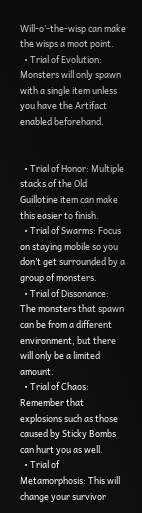Will-o’-the-wisp can make the wisps a moot point.
  • Trial of Evolution: Monsters will only spawn with a single item unless you have the Artifact enabled beforehand.


  • Trial of Honor: Multiple stacks of the Old Guillotine item can make this easier to finish.
  • Trial of Swarms: Focus on staying mobile so you don’t get surrounded by a group of monsters.
  • Trial of Dissonance: The monsters that spawn can be from a different environment, but there will only be a limited amount.
  • Trial of Chaos: Remember that explosions such as those caused by Sticky Bombs can hurt you as well.
  • Trial of Metamorphosis: This will change your survivor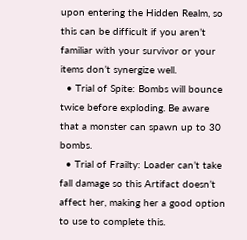upon entering the Hidden Realm, so this can be difficult if you aren’t familiar with your survivor or your items don’t synergize well.
  • Trial of Spite: Bombs will bounce twice before exploding. Be aware that a monster can spawn up to 30 bombs.
  • Trial of Frailty: Loader can’t take fall damage so this Artifact doesn’t affect her, making her a good option to use to complete this.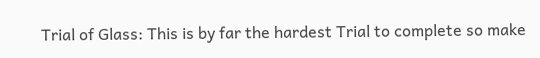Trial of Glass: This is by far the hardest Trial to complete so make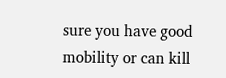sure you have good mobility or can kill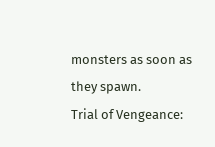monsters as soon as they spawn.
Trial of Vengeance: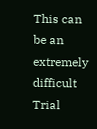This can be an extremely difficult Trial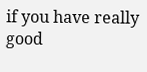if you have really good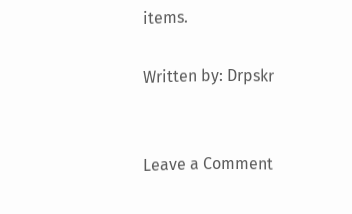items.

Written by: Drpskr


Leave a Comment